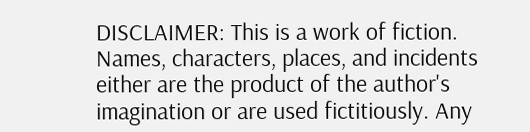DISCLAIMER: This is a work of fiction. Names, characters, places, and incidents either are the product of the author's imagination or are used fictitiously. Any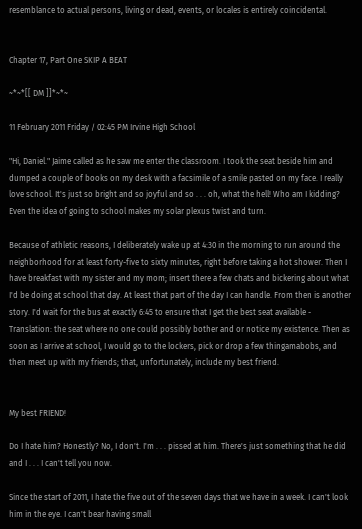resemblance to actual persons, living or dead, events, or locales is entirely coincidental.


Chapter 17, Part One SKIP A BEAT

~*~*[[ DM ]]*~*~

11 February 2011 Friday / 02:45 PM Irvine High School

"Hi, Daniel." Jaime called as he saw me enter the classroom. I took the seat beside him and dumped a couple of books on my desk with a facsimile of a smile pasted on my face. I really love school. It's just so bright and so joyful and so . . . oh, what the hell! Who am I kidding? Even the idea of going to school makes my solar plexus twist and turn.

Because of athletic reasons, I deliberately wake up at 4:30 in the morning to run around the neighborhood for at least forty-five to sixty minutes, right before taking a hot shower. Then I have breakfast with my sister and my mom; insert there a few chats and bickering about what I'd be doing at school that day. At least that part of the day I can handle. From then is another story. I'd wait for the bus at exactly 6:45 to ensure that I get the best seat available - Translation: the seat where no one could possibly bother and or notice my existence. Then as soon as I arrive at school, I would go to the lockers, pick or drop a few thingamabobs, and then meet up with my friends; that, unfortunately, include my best friend.


My best FRIEND!

Do I hate him? Honestly? No, I don't. I'm . . . pissed at him. There's just something that he did and I . . . I can't tell you now.

Since the start of 2011, I hate the five out of the seven days that we have in a week. I can't look him in the eye. I can't bear having small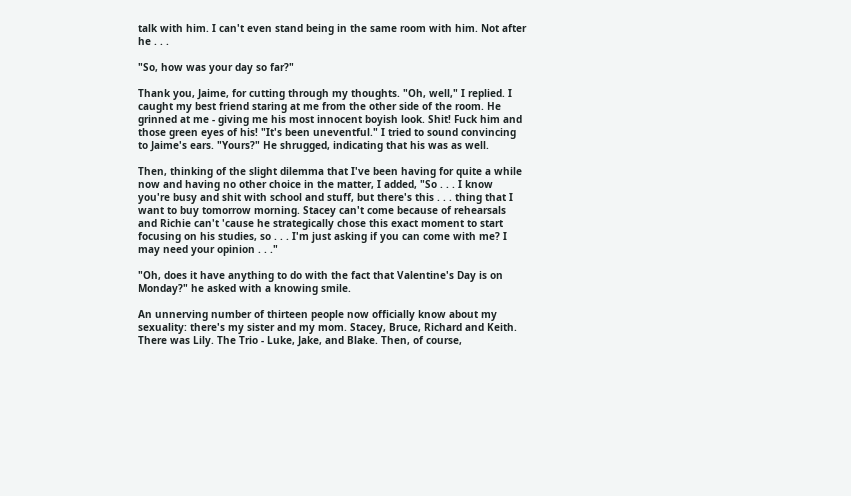talk with him. I can't even stand being in the same room with him. Not after he . . .

"So, how was your day so far?"

Thank you, Jaime, for cutting through my thoughts. "Oh, well," I replied. I caught my best friend staring at me from the other side of the room. He grinned at me - giving me his most innocent boyish look. Shit! Fuck him and those green eyes of his! "It's been uneventful." I tried to sound convincing to Jaime's ears. "Yours?" He shrugged, indicating that his was as well.

Then, thinking of the slight dilemma that I've been having for quite a while now and having no other choice in the matter, I added, "So . . . I know you're busy and shit with school and stuff, but there's this . . . thing that I want to buy tomorrow morning. Stacey can't come because of rehearsals and Richie can't 'cause he strategically chose this exact moment to start focusing on his studies, so . . . I'm just asking if you can come with me? I may need your opinion . . ."

"Oh, does it have anything to do with the fact that Valentine's Day is on Monday?" he asked with a knowing smile.

An unnerving number of thirteen people now officially know about my sexuality: there's my sister and my mom. Stacey, Bruce, Richard and Keith. There was Lily. The Trio - Luke, Jake, and Blake. Then, of course,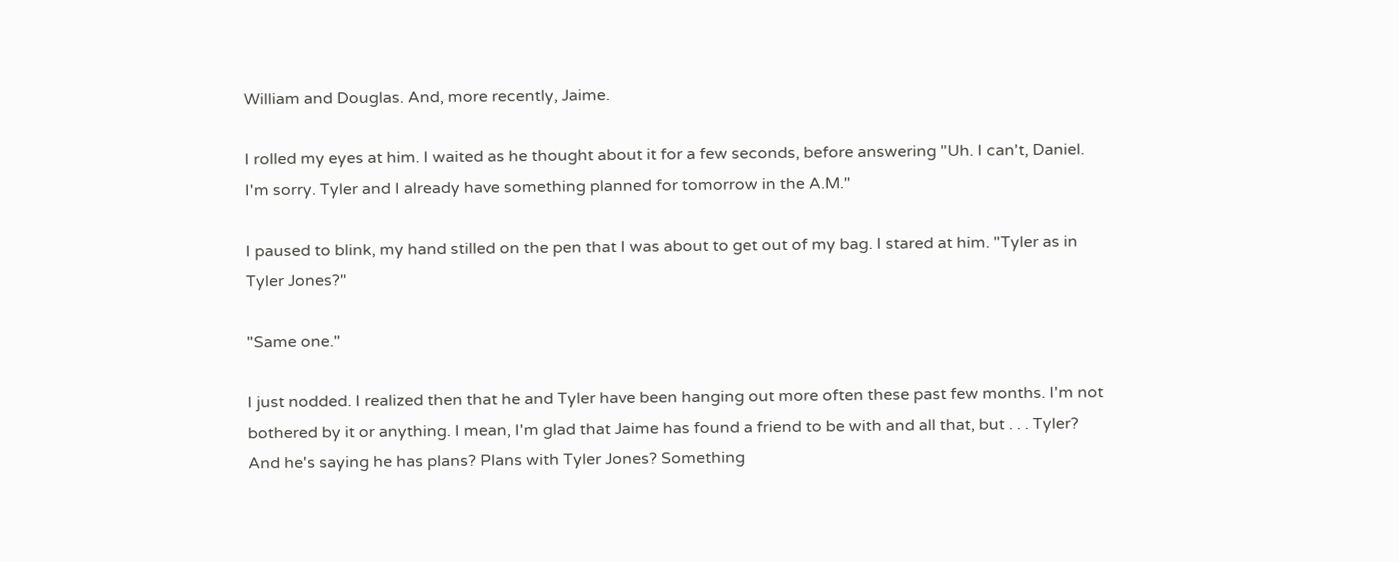William and Douglas. And, more recently, Jaime.

I rolled my eyes at him. I waited as he thought about it for a few seconds, before answering "Uh. I can't, Daniel. I'm sorry. Tyler and I already have something planned for tomorrow in the A.M."

I paused to blink, my hand stilled on the pen that I was about to get out of my bag. I stared at him. "Tyler as in Tyler Jones?"

"Same one."

I just nodded. I realized then that he and Tyler have been hanging out more often these past few months. I'm not bothered by it or anything. I mean, I'm glad that Jaime has found a friend to be with and all that, but . . . Tyler? And he's saying he has plans? Plans with Tyler Jones? Something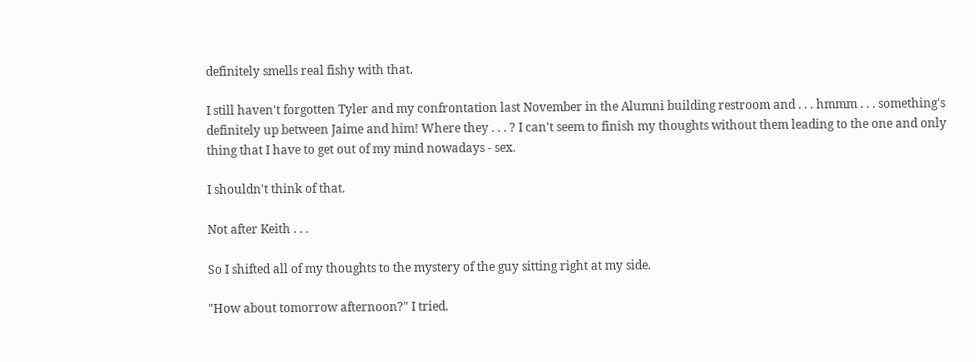definitely smells real fishy with that.

I still haven't forgotten Tyler and my confrontation last November in the Alumni building restroom and . . . hmmm . . . something's definitely up between Jaime and him! Where they . . . ? I can't seem to finish my thoughts without them leading to the one and only thing that I have to get out of my mind nowadays - sex.

I shouldn't think of that.

Not after Keith . . .

So I shifted all of my thoughts to the mystery of the guy sitting right at my side.

"How about tomorrow afternoon?" I tried.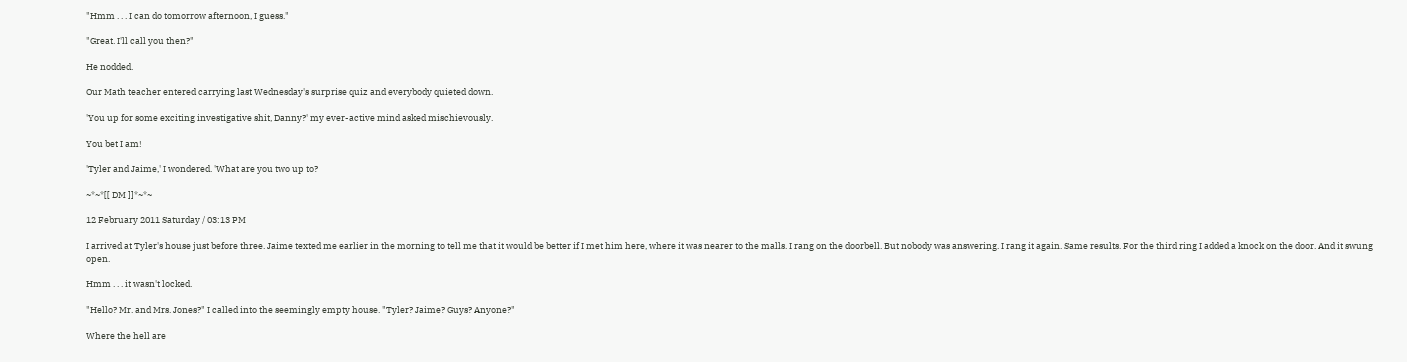"Hmm . . . I can do tomorrow afternoon, I guess."

"Great. I'll call you then?"

He nodded.

Our Math teacher entered carrying last Wednesday's surprise quiz and everybody quieted down.

'You up for some exciting investigative shit, Danny?' my ever-active mind asked mischievously.

You bet I am!

'Tyler and Jaime,' I wondered. 'What are you two up to?

~*~*[[ DM ]]*~*~

12 February 2011 Saturday / 03:13 PM

I arrived at Tyler's house just before three. Jaime texted me earlier in the morning to tell me that it would be better if I met him here, where it was nearer to the malls. I rang on the doorbell. But nobody was answering. I rang it again. Same results. For the third ring I added a knock on the door. And it swung open.

Hmm . . . it wasn't locked.

"Hello? Mr. and Mrs. Jones?" I called into the seemingly empty house. "Tyler? Jaime? Guys? Anyone?"

Where the hell are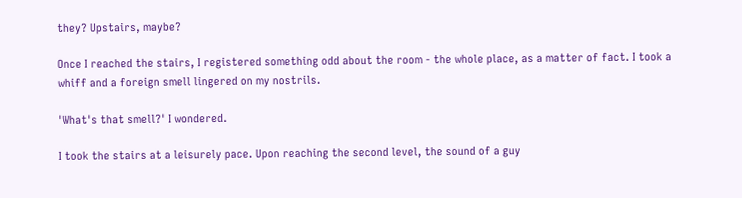they? Upstairs, maybe?

Once I reached the stairs, I registered something odd about the room - the whole place, as a matter of fact. I took a whiff and a foreign smell lingered on my nostrils.

'What's that smell?' I wondered.

I took the stairs at a leisurely pace. Upon reaching the second level, the sound of a guy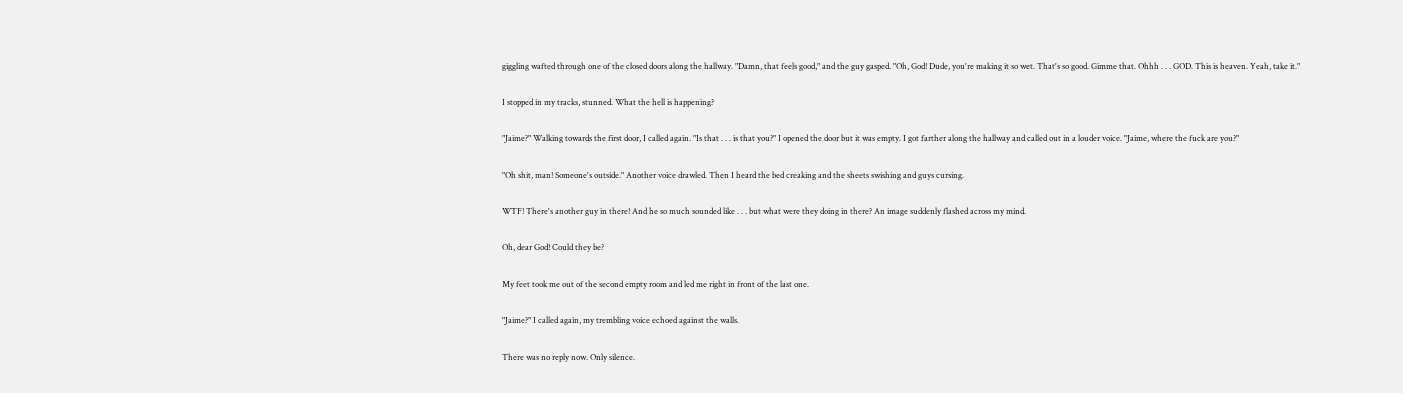giggling wafted through one of the closed doors along the hallway. "Damn, that feels good," and the guy gasped. "Oh, God! Dude, you're making it so wet. That's so good. Gimme that. Ohhh . . . GOD. This is heaven. Yeah, take it."

I stopped in my tracks, stunned. What the hell is happening?

"Jaime?" Walking towards the first door, I called again. "Is that . . . is that you?" I opened the door but it was empty. I got farther along the hallway and called out in a louder voice. "Jaime, where the fuck are you?"

"Oh shit, man! Someone's outside." Another voice drawled. Then I heard the bed creaking and the sheets swishing and guys cursing.

WTF! There's another guy in there! And he so much sounded like . . . but what were they doing in there? An image suddenly flashed across my mind.

Oh, dear God! Could they be?

My feet took me out of the second empty room and led me right in front of the last one.

"Jaime?" I called again, my trembling voice echoed against the walls.

There was no reply now. Only silence.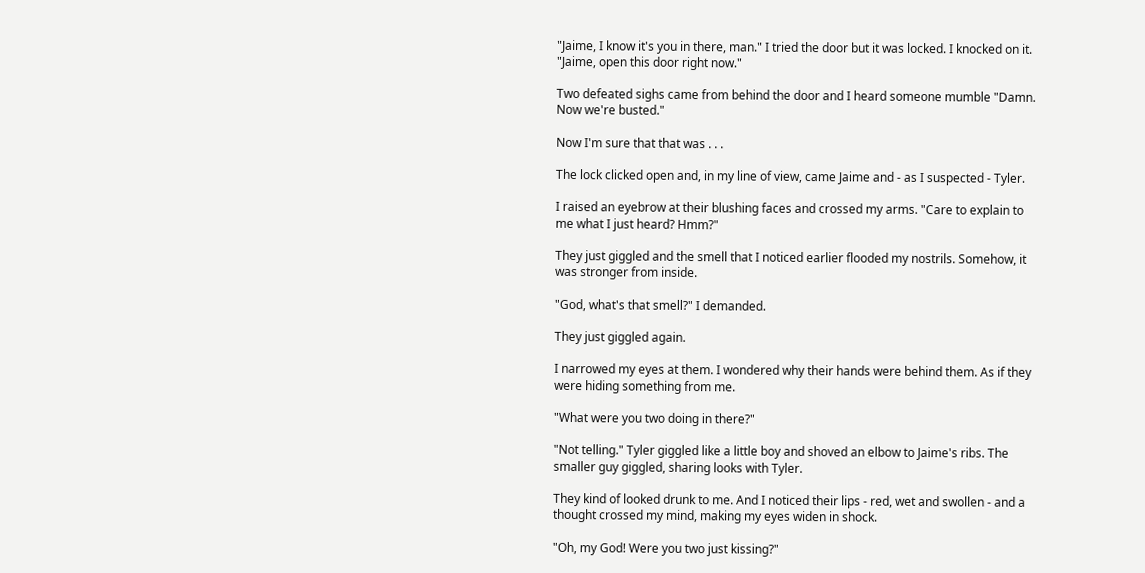"Jaime, I know it's you in there, man." I tried the door but it was locked. I knocked on it. "Jaime, open this door right now."

Two defeated sighs came from behind the door and I heard someone mumble "Damn. Now we're busted."

Now I'm sure that that was . . .

The lock clicked open and, in my line of view, came Jaime and - as I suspected - Tyler.

I raised an eyebrow at their blushing faces and crossed my arms. "Care to explain to me what I just heard? Hmm?"

They just giggled and the smell that I noticed earlier flooded my nostrils. Somehow, it was stronger from inside.

"God, what's that smell?" I demanded.

They just giggled again.

I narrowed my eyes at them. I wondered why their hands were behind them. As if they were hiding something from me.

"What were you two doing in there?"

"Not telling." Tyler giggled like a little boy and shoved an elbow to Jaime's ribs. The smaller guy giggled, sharing looks with Tyler.

They kind of looked drunk to me. And I noticed their lips - red, wet and swollen - and a thought crossed my mind, making my eyes widen in shock.

"Oh, my God! Were you two just kissing?"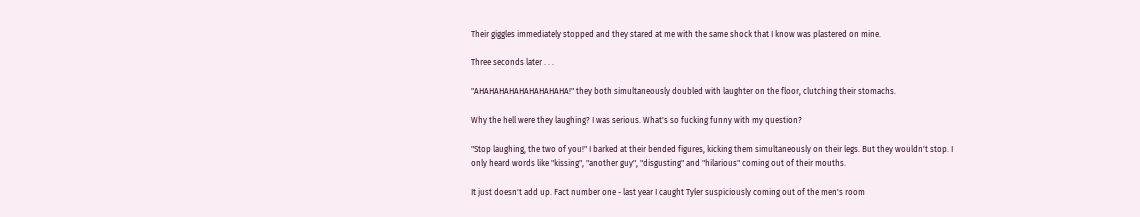Their giggles immediately stopped and they stared at me with the same shock that I know was plastered on mine.

Three seconds later . . .

"AHAHAHAHAHAHAHAHAHA!" they both simultaneously doubled with laughter on the floor, clutching their stomachs.

Why the hell were they laughing? I was serious. What's so fucking funny with my question?

"Stop laughing, the two of you!" I barked at their bended figures, kicking them simultaneously on their legs. But they wouldn't stop. I only heard words like "kissing", "another guy", "disgusting" and "hilarious" coming out of their mouths.

It just doesn't add up. Fact number one - last year I caught Tyler suspiciously coming out of the men's room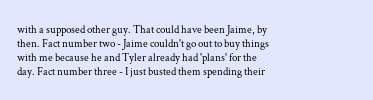with a supposed other guy. That could have been Jaime, by then. Fact number two - Jaime couldn't go out to buy things with me because he and Tyler already had 'plans' for the day. Fact number three - I just busted them spending their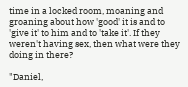time in a locked room, moaning and groaning about how 'good' it is and to 'give it' to him and to 'take it'. If they weren't having sex, then what were they doing in there?

"Daniel,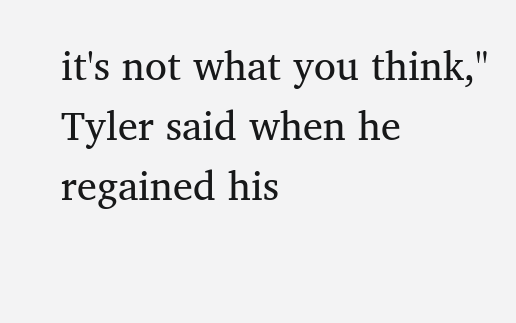it's not what you think," Tyler said when he regained his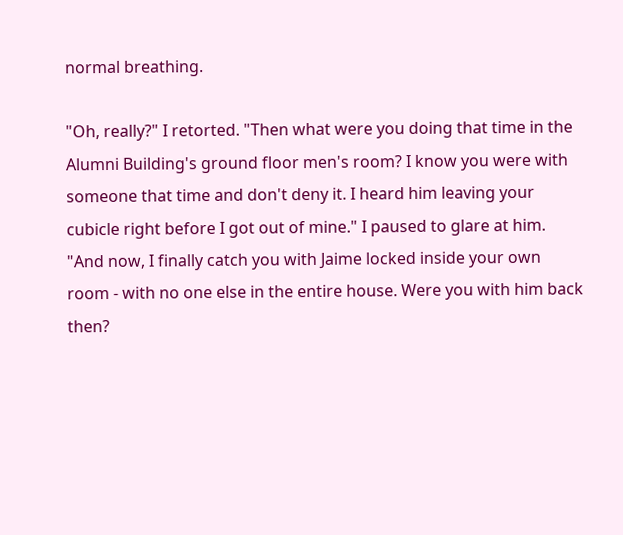normal breathing.

"Oh, really?" I retorted. "Then what were you doing that time in the Alumni Building's ground floor men's room? I know you were with someone that time and don't deny it. I heard him leaving your cubicle right before I got out of mine." I paused to glare at him. "And now, I finally catch you with Jaime locked inside your own room - with no one else in the entire house. Were you with him back then?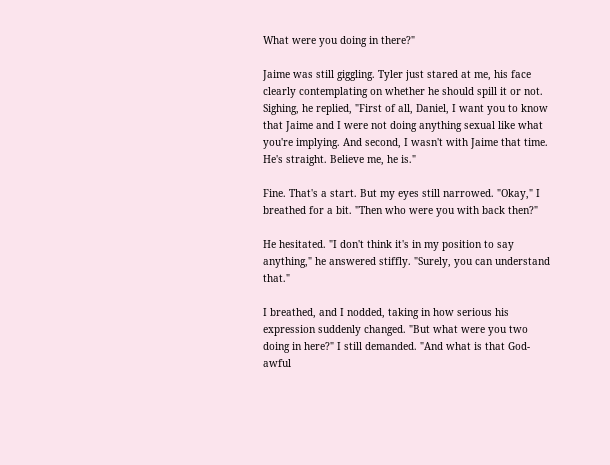What were you doing in there?"

Jaime was still giggling. Tyler just stared at me, his face clearly contemplating on whether he should spill it or not. Sighing, he replied, "First of all, Daniel, I want you to know that Jaime and I were not doing anything sexual like what you're implying. And second, I wasn't with Jaime that time. He's straight. Believe me, he is."

Fine. That's a start. But my eyes still narrowed. "Okay," I breathed for a bit. "Then who were you with back then?"

He hesitated. "I don't think it's in my position to say anything," he answered stiffly. "Surely, you can understand that."

I breathed, and I nodded, taking in how serious his expression suddenly changed. "But what were you two doing in here?" I still demanded. "And what is that God-awful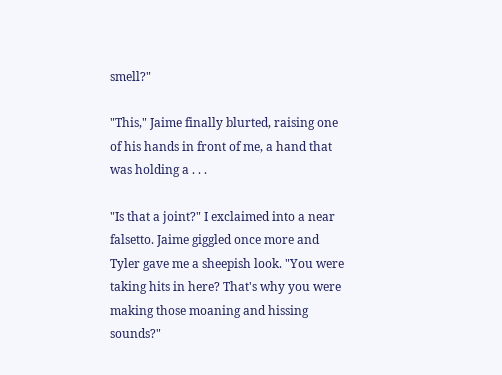smell?"

"This," Jaime finally blurted, raising one of his hands in front of me, a hand that was holding a . . .

"Is that a joint?" I exclaimed into a near falsetto. Jaime giggled once more and Tyler gave me a sheepish look. "You were taking hits in here? That's why you were making those moaning and hissing sounds?"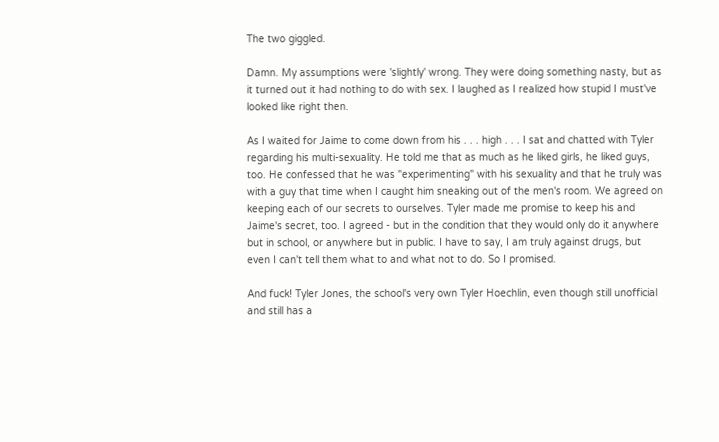The two giggled.

Damn. My assumptions were 'slightly' wrong. They were doing something nasty, but as it turned out it had nothing to do with sex. I laughed as I realized how stupid I must've looked like right then.

As I waited for Jaime to come down from his . . . high . . . I sat and chatted with Tyler regarding his multi-sexuality. He told me that as much as he liked girls, he liked guys, too. He confessed that he was "experimenting" with his sexuality and that he truly was with a guy that time when I caught him sneaking out of the men's room. We agreed on keeping each of our secrets to ourselves. Tyler made me promise to keep his and Jaime's secret, too. I agreed - but in the condition that they would only do it anywhere but in school, or anywhere but in public. I have to say, I am truly against drugs, but even I can't tell them what to and what not to do. So I promised.

And fuck! Tyler Jones, the school's very own Tyler Hoechlin, even though still unofficial and still has a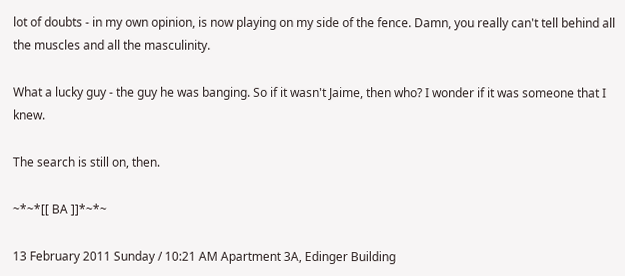lot of doubts - in my own opinion, is now playing on my side of the fence. Damn, you really can't tell behind all the muscles and all the masculinity.

What a lucky guy - the guy he was banging. So if it wasn't Jaime, then who? I wonder if it was someone that I knew.

The search is still on, then.

~*~*[[ BA ]]*~*~

13 February 2011 Sunday / 10:21 AM Apartment 3A, Edinger Building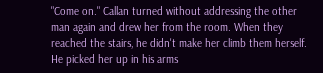"Come on." Callan turned without addressing the other man again and drew her from the room. When they reached the stairs, he didn't make her climb them herself. He picked her up in his arms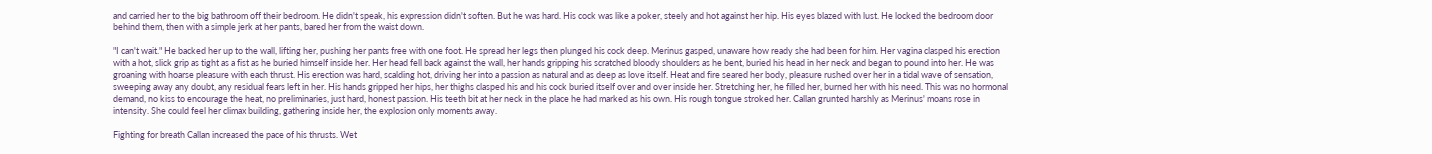and carried her to the big bathroom off their bedroom. He didn't speak, his expression didn't soften. But he was hard. His cock was like a poker, steely and hot against her hip. His eyes blazed with lust. He locked the bedroom door behind them, then with a simple jerk at her pants, bared her from the waist down.

"I can't wait." He backed her up to the wall, lifting her, pushing her pants free with one foot. He spread her legs then plunged his cock deep. Merinus gasped, unaware how ready she had been for him. Her vagina clasped his erection with a hot, slick grip as tight as a fist as he buried himself inside her. Her head fell back against the wall, her hands gripping his scratched bloody shoulders as he bent, buried his head in her neck and began to pound into her. He was groaning with hoarse pleasure with each thrust. His erection was hard, scalding hot, driving her into a passion as natural and as deep as love itself. Heat and fire seared her body, pleasure rushed over her in a tidal wave of sensation, sweeping away any doubt, any residual fears left in her. His hands gripped her hips, her thighs clasped his and his cock buried itself over and over inside her. Stretching her, he filled her, burned her with his need. This was no hormonal demand, no kiss to encourage the heat, no preliminaries, just hard, honest passion. His teeth bit at her neck in the place he had marked as his own. His rough tongue stroked her. Callan grunted harshly as Merinus' moans rose in intensity. She could feel her climax building, gathering inside her, the explosion only moments away.

Fighting for breath Callan increased the pace of his thrusts. Wet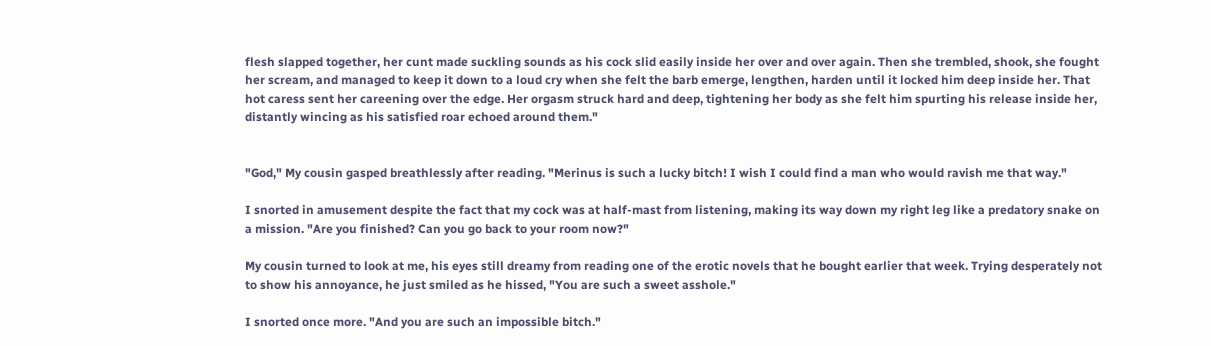flesh slapped together, her cunt made suckling sounds as his cock slid easily inside her over and over again. Then she trembled, shook, she fought her scream, and managed to keep it down to a loud cry when she felt the barb emerge, lengthen, harden until it locked him deep inside her. That hot caress sent her careening over the edge. Her orgasm struck hard and deep, tightening her body as she felt him spurting his release inside her, distantly wincing as his satisfied roar echoed around them."


"God," My cousin gasped breathlessly after reading. "Merinus is such a lucky bitch! I wish I could find a man who would ravish me that way."

I snorted in amusement despite the fact that my cock was at half-mast from listening, making its way down my right leg like a predatory snake on a mission. "Are you finished? Can you go back to your room now?"

My cousin turned to look at me, his eyes still dreamy from reading one of the erotic novels that he bought earlier that week. Trying desperately not to show his annoyance, he just smiled as he hissed, "You are such a sweet asshole."

I snorted once more. "And you are such an impossible bitch."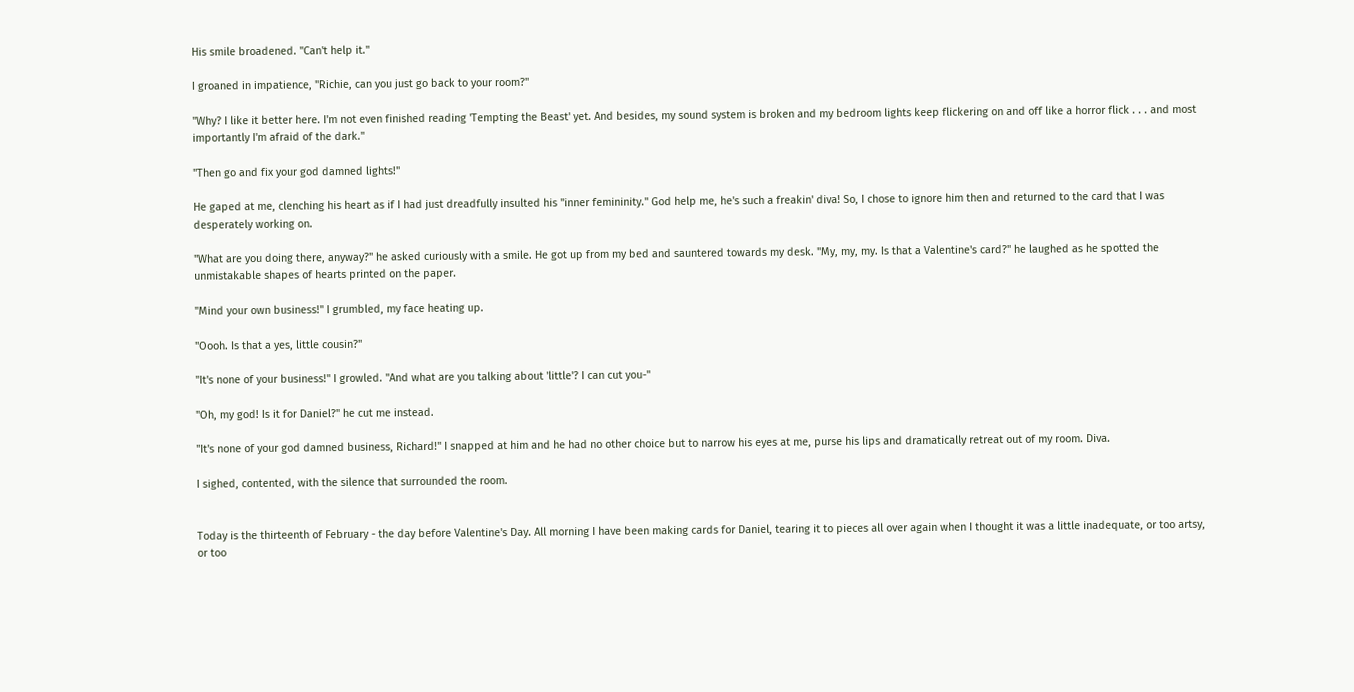His smile broadened. "Can't help it."

I groaned in impatience, "Richie, can you just go back to your room?"

"Why? I like it better here. I'm not even finished reading 'Tempting the Beast' yet. And besides, my sound system is broken and my bedroom lights keep flickering on and off like a horror flick . . . and most importantly I'm afraid of the dark."

"Then go and fix your god damned lights!"

He gaped at me, clenching his heart as if I had just dreadfully insulted his "inner femininity." God help me, he's such a freakin' diva! So, I chose to ignore him then and returned to the card that I was desperately working on.

"What are you doing there, anyway?" he asked curiously with a smile. He got up from my bed and sauntered towards my desk. "My, my, my. Is that a Valentine's card?" he laughed as he spotted the unmistakable shapes of hearts printed on the paper.

"Mind your own business!" I grumbled, my face heating up.

"Oooh. Is that a yes, little cousin?"

"It's none of your business!" I growled. "And what are you talking about 'little'? I can cut you-"

"Oh, my god! Is it for Daniel?" he cut me instead.

"It's none of your god damned business, Richard!" I snapped at him and he had no other choice but to narrow his eyes at me, purse his lips and dramatically retreat out of my room. Diva.

I sighed, contented, with the silence that surrounded the room.


Today is the thirteenth of February - the day before Valentine's Day. All morning I have been making cards for Daniel, tearing it to pieces all over again when I thought it was a little inadequate, or too artsy, or too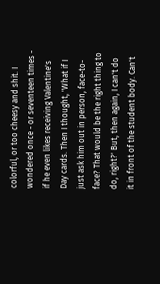colorful, or too cheesy and shit. I wondered once - or seventeen times - if he even likes receiving Valentine's Day cards. Then I thought, 'What if I just ask him out in person, face-to-face? That would be the right thing to do, right?' But, then again, I can't do it in front of the student body. Can't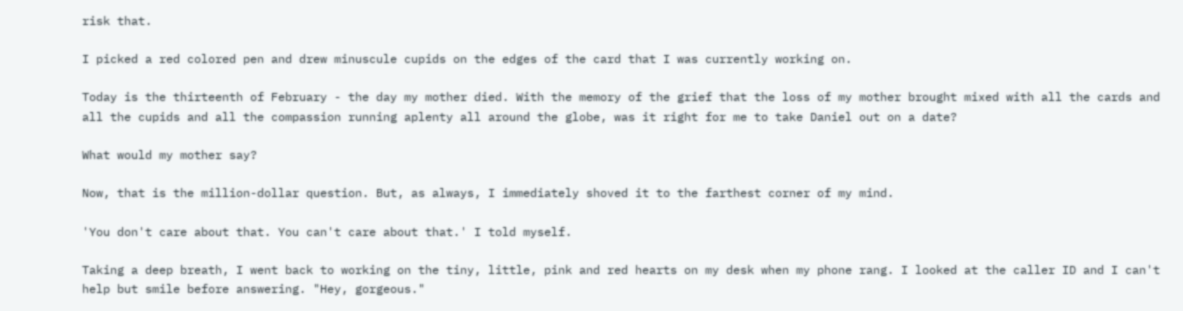risk that.

I picked a red colored pen and drew minuscule cupids on the edges of the card that I was currently working on.

Today is the thirteenth of February - the day my mother died. With the memory of the grief that the loss of my mother brought mixed with all the cards and all the cupids and all the compassion running aplenty all around the globe, was it right for me to take Daniel out on a date?

What would my mother say?

Now, that is the million-dollar question. But, as always, I immediately shoved it to the farthest corner of my mind.

'You don't care about that. You can't care about that.' I told myself.

Taking a deep breath, I went back to working on the tiny, little, pink and red hearts on my desk when my phone rang. I looked at the caller ID and I can't help but smile before answering. "Hey, gorgeous."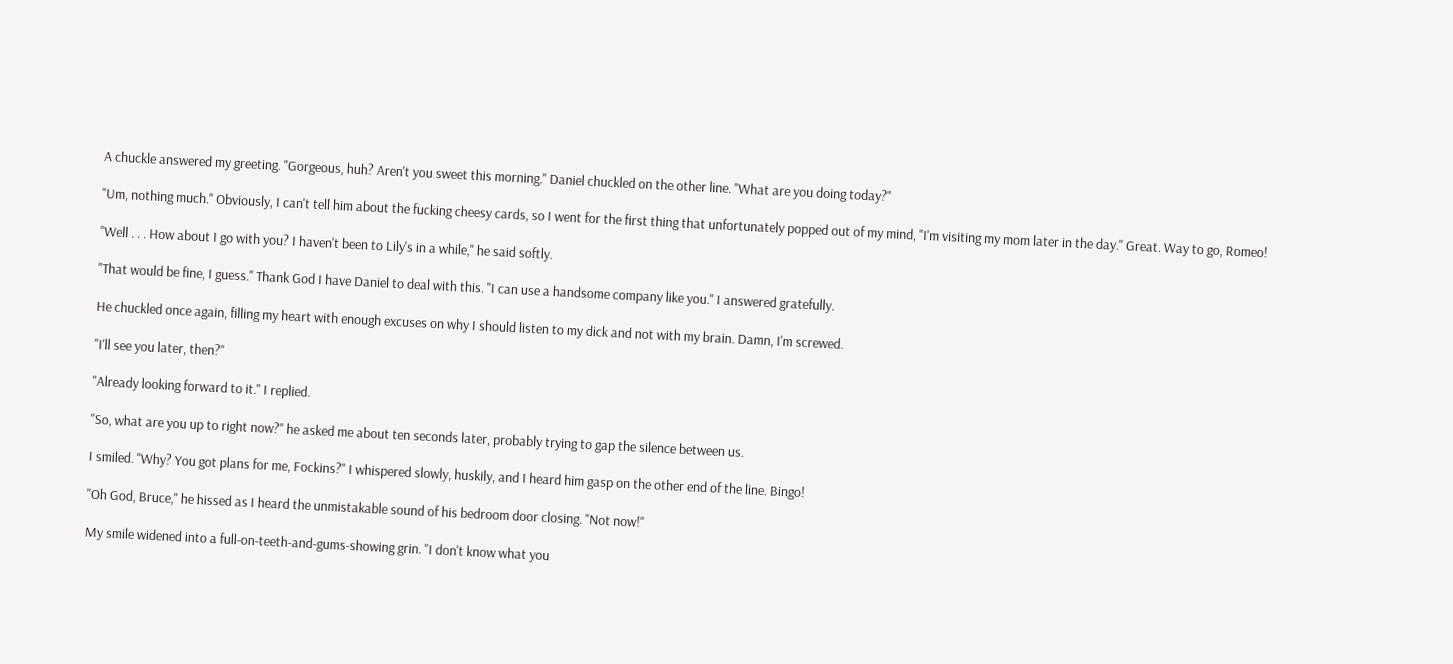A chuckle answered my greeting. "Gorgeous, huh? Aren't you sweet this morning." Daniel chuckled on the other line. "What are you doing today?"

"Um, nothing much." Obviously, I can't tell him about the fucking cheesy cards, so I went for the first thing that unfortunately popped out of my mind, "I'm visiting my mom later in the day." Great. Way to go, Romeo!

"Well . . . How about I go with you? I haven't been to Lily's in a while," he said softly.

"That would be fine, I guess." Thank God I have Daniel to deal with this. "I can use a handsome company like you." I answered gratefully.

He chuckled once again, filling my heart with enough excuses on why I should listen to my dick and not with my brain. Damn, I'm screwed.

"I'll see you later, then?"

"Already looking forward to it." I replied.

"So, what are you up to right now?" he asked me about ten seconds later, probably trying to gap the silence between us.

I smiled. "Why? You got plans for me, Fockins?" I whispered slowly, huskily, and I heard him gasp on the other end of the line. Bingo!

"Oh God, Bruce," he hissed as I heard the unmistakable sound of his bedroom door closing. "Not now!"

My smile widened into a full-on-teeth-and-gums-showing grin. "I don't know what you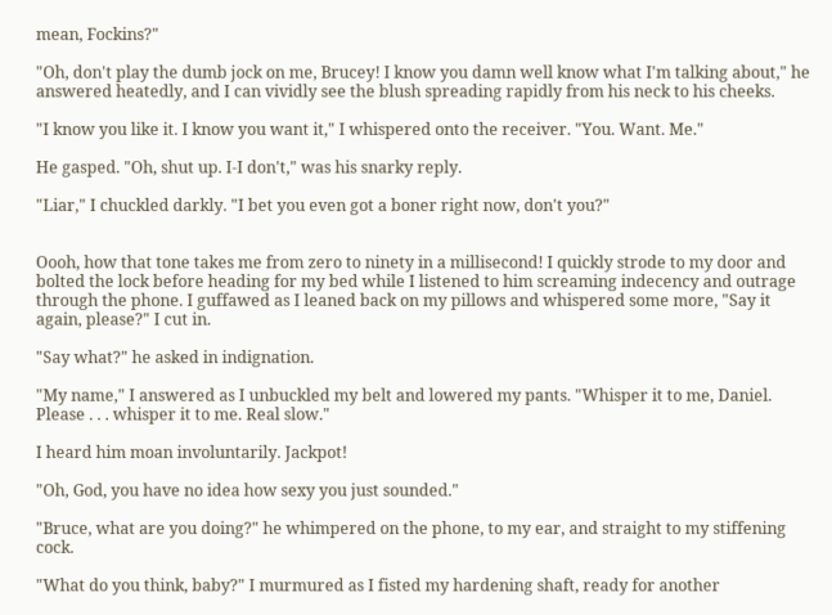mean, Fockins?"

"Oh, don't play the dumb jock on me, Brucey! I know you damn well know what I'm talking about," he answered heatedly, and I can vividly see the blush spreading rapidly from his neck to his cheeks.

"I know you like it. I know you want it," I whispered onto the receiver. "You. Want. Me."

He gasped. "Oh, shut up. I-I don't," was his snarky reply.

"Liar," I chuckled darkly. "I bet you even got a boner right now, don't you?"


Oooh, how that tone takes me from zero to ninety in a millisecond! I quickly strode to my door and bolted the lock before heading for my bed while I listened to him screaming indecency and outrage through the phone. I guffawed as I leaned back on my pillows and whispered some more, "Say it again, please?" I cut in.

"Say what?" he asked in indignation.

"My name," I answered as I unbuckled my belt and lowered my pants. "Whisper it to me, Daniel. Please . . . whisper it to me. Real slow."

I heard him moan involuntarily. Jackpot!

"Oh, God, you have no idea how sexy you just sounded."

"Bruce, what are you doing?" he whimpered on the phone, to my ear, and straight to my stiffening cock.

"What do you think, baby?" I murmured as I fisted my hardening shaft, ready for another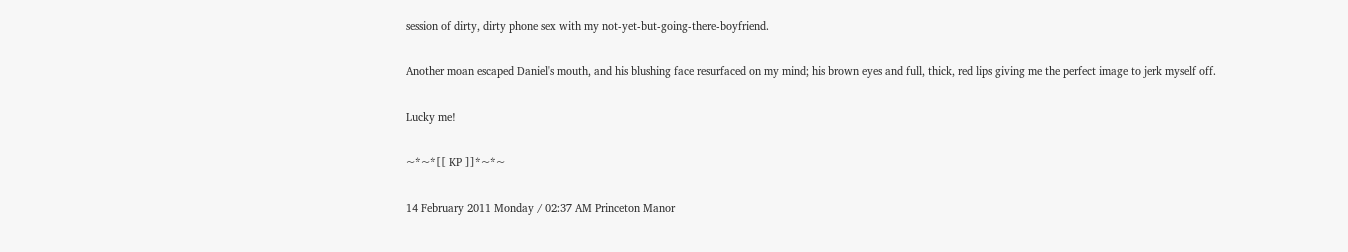session of dirty, dirty phone sex with my not-yet-but-going-there-boyfriend.

Another moan escaped Daniel's mouth, and his blushing face resurfaced on my mind; his brown eyes and full, thick, red lips giving me the perfect image to jerk myself off.

Lucky me!

~*~*[[ KP ]]*~*~

14 February 2011 Monday / 02:37 AM Princeton Manor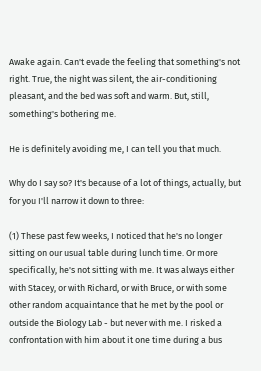Awake again. Can't evade the feeling that something's not right. True, the night was silent, the air-conditioning pleasant, and the bed was soft and warm. But, still, something's bothering me.

He is definitely avoiding me, I can tell you that much.

Why do I say so? It's because of a lot of things, actually, but for you I'll narrow it down to three:

(1) These past few weeks, I noticed that he's no longer sitting on our usual table during lunch time. Or more specifically, he's not sitting with me. It was always either with Stacey, or with Richard, or with Bruce, or with some other random acquaintance that he met by the pool or outside the Biology Lab - but never with me. I risked a confrontation with him about it one time during a bus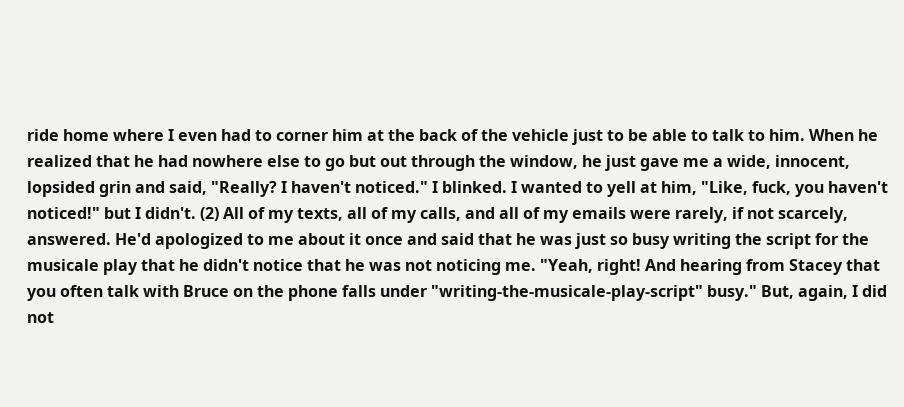ride home where I even had to corner him at the back of the vehicle just to be able to talk to him. When he realized that he had nowhere else to go but out through the window, he just gave me a wide, innocent, lopsided grin and said, "Really? I haven't noticed." I blinked. I wanted to yell at him, "Like, fuck, you haven't noticed!" but I didn't. (2) All of my texts, all of my calls, and all of my emails were rarely, if not scarcely, answered. He'd apologized to me about it once and said that he was just so busy writing the script for the musicale play that he didn't notice that he was not noticing me. "Yeah, right! And hearing from Stacey that you often talk with Bruce on the phone falls under "writing-the-musicale-play-script" busy." But, again, I did not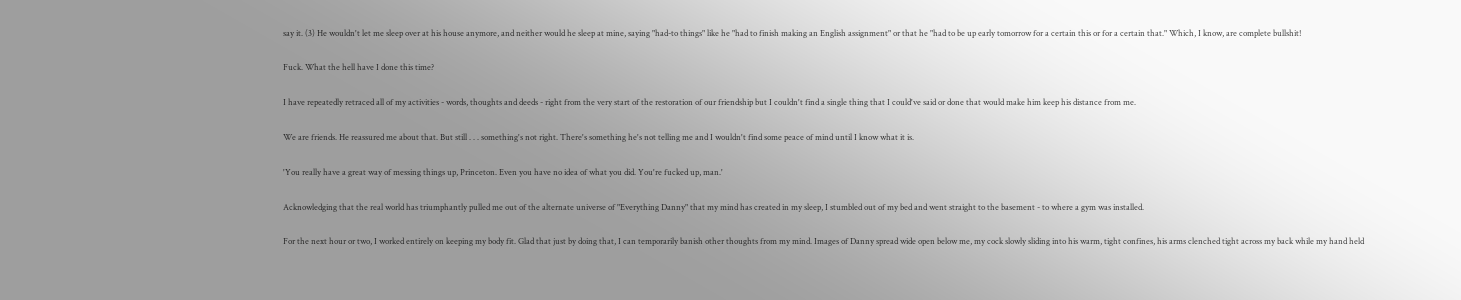say it. (3) He wouldn't let me sleep over at his house anymore, and neither would he sleep at mine, saying "had-to things" like he "had to finish making an English assignment" or that he "had to be up early tomorrow for a certain this or for a certain that." Which, I know, are complete bullshit!

Fuck. What the hell have I done this time?

I have repeatedly retraced all of my activities - words, thoughts and deeds - right from the very start of the restoration of our friendship but I couldn't find a single thing that I could've said or done that would make him keep his distance from me.

We are friends. He reassured me about that. But still . . . something's not right. There's something he's not telling me and I wouldn't find some peace of mind until I know what it is.

'You really have a great way of messing things up, Princeton. Even you have no idea of what you did. You're fucked up, man.'

Acknowledging that the real world has triumphantly pulled me out of the alternate universe of "Everything Danny" that my mind has created in my sleep, I stumbled out of my bed and went straight to the basement - to where a gym was installed.

For the next hour or two, I worked entirely on keeping my body fit. Glad that just by doing that, I can temporarily banish other thoughts from my mind. Images of Danny spread wide open below me, my cock slowly sliding into his warm, tight confines, his arms clenched tight across my back while my hand held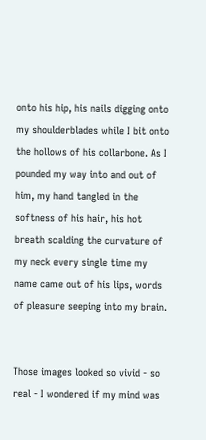onto his hip, his nails digging onto my shoulderblades while I bit onto the hollows of his collarbone. As I pounded my way into and out of him, my hand tangled in the softness of his hair, his hot breath scalding the curvature of my neck every single time my name came out of his lips, words of pleasure seeping into my brain.


Those images looked so vivid - so real - I wondered if my mind was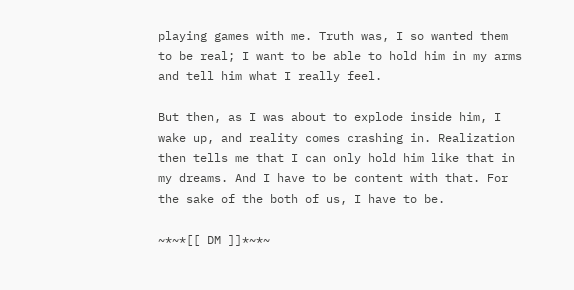playing games with me. Truth was, I so wanted them to be real; I want to be able to hold him in my arms and tell him what I really feel.

But then, as I was about to explode inside him, I wake up, and reality comes crashing in. Realization then tells me that I can only hold him like that in my dreams. And I have to be content with that. For the sake of the both of us, I have to be.

~*~*[[ DM ]]*~*~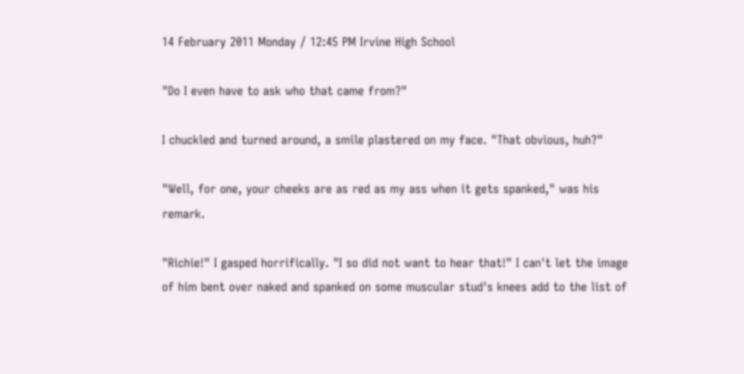14 February 2011 Monday / 12:45 PM Irvine High School

"Do I even have to ask who that came from?"

I chuckled and turned around, a smile plastered on my face. "That obvious, huh?"

"Well, for one, your cheeks are as red as my ass when it gets spanked," was his remark.

"Richie!" I gasped horrifically. "I so did not want to hear that!" I can't let the image of him bent over naked and spanked on some muscular stud's knees add to the list of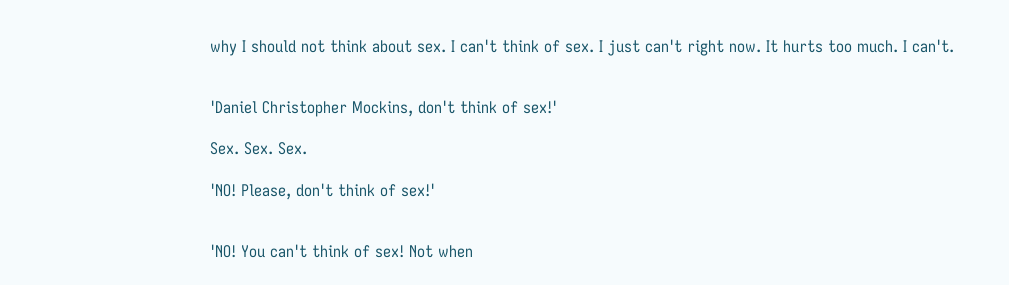why I should not think about sex. I can't think of sex. I just can't right now. It hurts too much. I can't.


'Daniel Christopher Mockins, don't think of sex!'

Sex. Sex. Sex.

'NO! Please, don't think of sex!'


'NO! You can't think of sex! Not when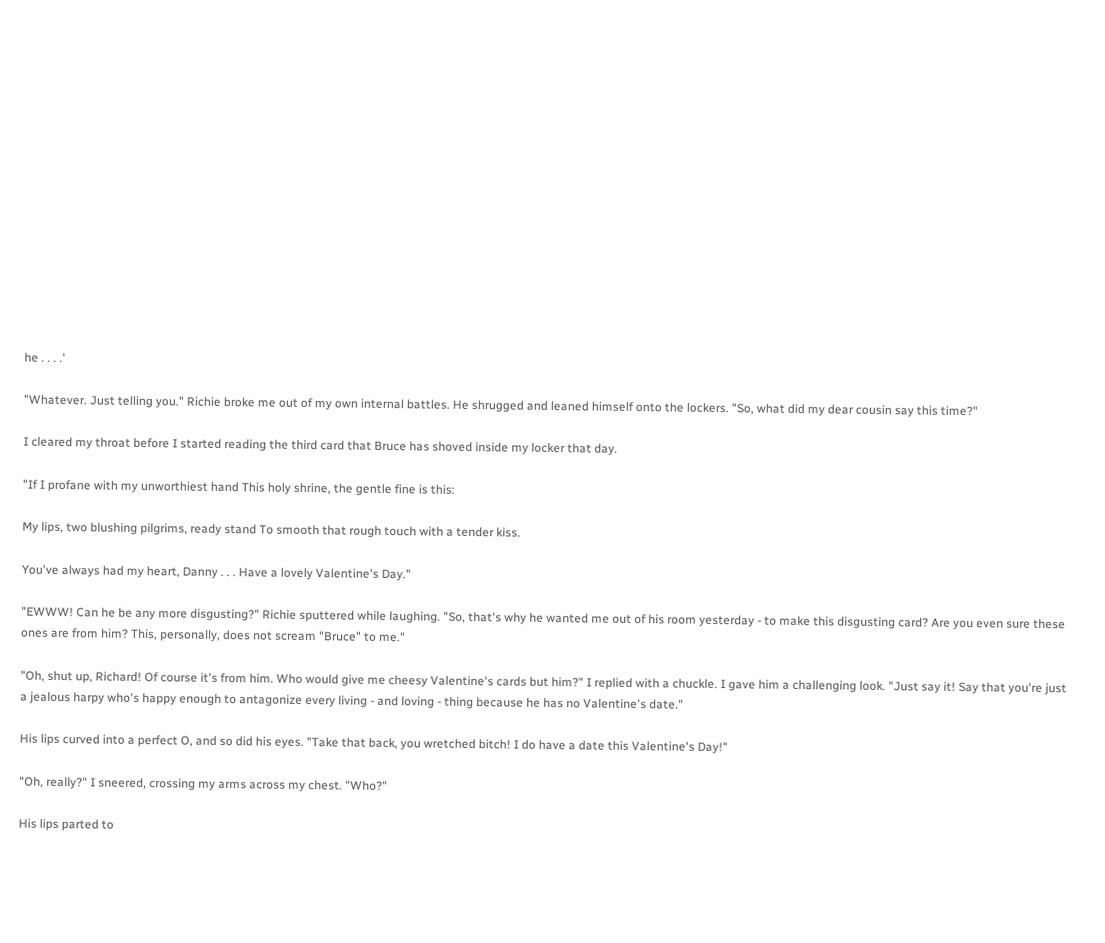he . . . .'

"Whatever. Just telling you." Richie broke me out of my own internal battles. He shrugged and leaned himself onto the lockers. "So, what did my dear cousin say this time?"

I cleared my throat before I started reading the third card that Bruce has shoved inside my locker that day.

"If I profane with my unworthiest hand This holy shrine, the gentle fine is this:

My lips, two blushing pilgrims, ready stand To smooth that rough touch with a tender kiss.

You've always had my heart, Danny . . . Have a lovely Valentine's Day."

"EWWW! Can he be any more disgusting?" Richie sputtered while laughing. "So, that's why he wanted me out of his room yesterday - to make this disgusting card? Are you even sure these ones are from him? This, personally, does not scream "Bruce" to me."

"Oh, shut up, Richard! Of course it's from him. Who would give me cheesy Valentine's cards but him?" I replied with a chuckle. I gave him a challenging look. "Just say it! Say that you're just a jealous harpy who's happy enough to antagonize every living - and loving - thing because he has no Valentine's date."

His lips curved into a perfect O, and so did his eyes. "Take that back, you wretched bitch! I do have a date this Valentine's Day!"

"Oh, really?" I sneered, crossing my arms across my chest. "Who?"

His lips parted to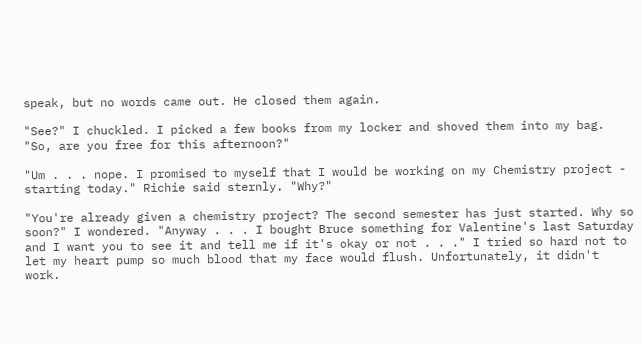speak, but no words came out. He closed them again.

"See?" I chuckled. I picked a few books from my locker and shoved them into my bag. "So, are you free for this afternoon?"

"Um . . . nope. I promised to myself that I would be working on my Chemistry project - starting today." Richie said sternly. "Why?"

"You're already given a chemistry project? The second semester has just started. Why so soon?" I wondered. "Anyway . . . I bought Bruce something for Valentine's last Saturday and I want you to see it and tell me if it's okay or not . . ." I tried so hard not to let my heart pump so much blood that my face would flush. Unfortunately, it didn't work.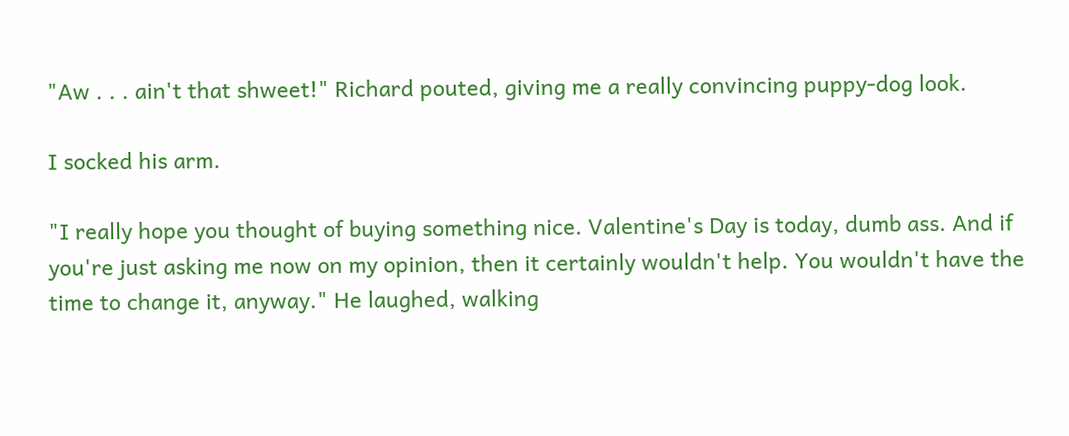"Aw . . . ain't that shweet!" Richard pouted, giving me a really convincing puppy-dog look.

I socked his arm.

"I really hope you thought of buying something nice. Valentine's Day is today, dumb ass. And if you're just asking me now on my opinion, then it certainly wouldn't help. You wouldn't have the time to change it, anyway." He laughed, walking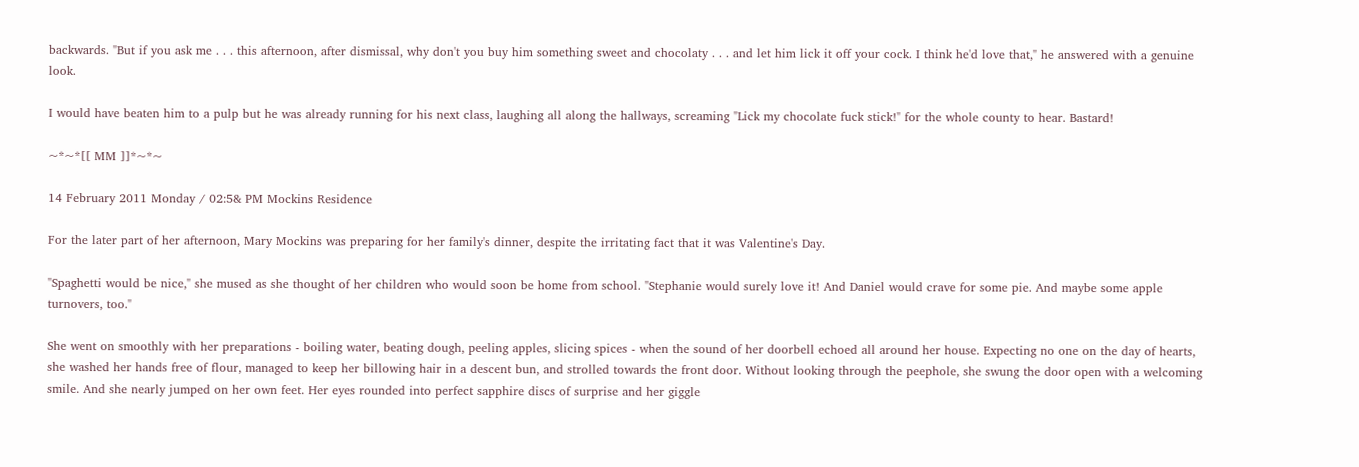backwards. "But if you ask me . . . this afternoon, after dismissal, why don't you buy him something sweet and chocolaty . . . and let him lick it off your cock. I think he'd love that," he answered with a genuine look.

I would have beaten him to a pulp but he was already running for his next class, laughing all along the hallways, screaming "Lick my chocolate fuck stick!" for the whole county to hear. Bastard!

~*~*[[ MM ]]*~*~

14 February 2011 Monday / 02:5& PM Mockins Residence

For the later part of her afternoon, Mary Mockins was preparing for her family's dinner, despite the irritating fact that it was Valentine's Day.

"Spaghetti would be nice," she mused as she thought of her children who would soon be home from school. "Stephanie would surely love it! And Daniel would crave for some pie. And maybe some apple turnovers, too."

She went on smoothly with her preparations - boiling water, beating dough, peeling apples, slicing spices - when the sound of her doorbell echoed all around her house. Expecting no one on the day of hearts, she washed her hands free of flour, managed to keep her billowing hair in a descent bun, and strolled towards the front door. Without looking through the peephole, she swung the door open with a welcoming smile. And she nearly jumped on her own feet. Her eyes rounded into perfect sapphire discs of surprise and her giggle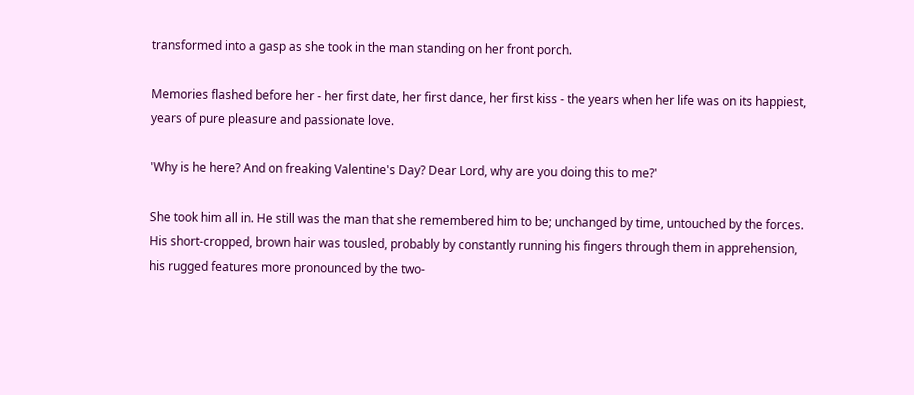transformed into a gasp as she took in the man standing on her front porch.

Memories flashed before her - her first date, her first dance, her first kiss - the years when her life was on its happiest, years of pure pleasure and passionate love.

'Why is he here? And on freaking Valentine's Day? Dear Lord, why are you doing this to me?'

She took him all in. He still was the man that she remembered him to be; unchanged by time, untouched by the forces. His short-cropped, brown hair was tousled, probably by constantly running his fingers through them in apprehension, his rugged features more pronounced by the two-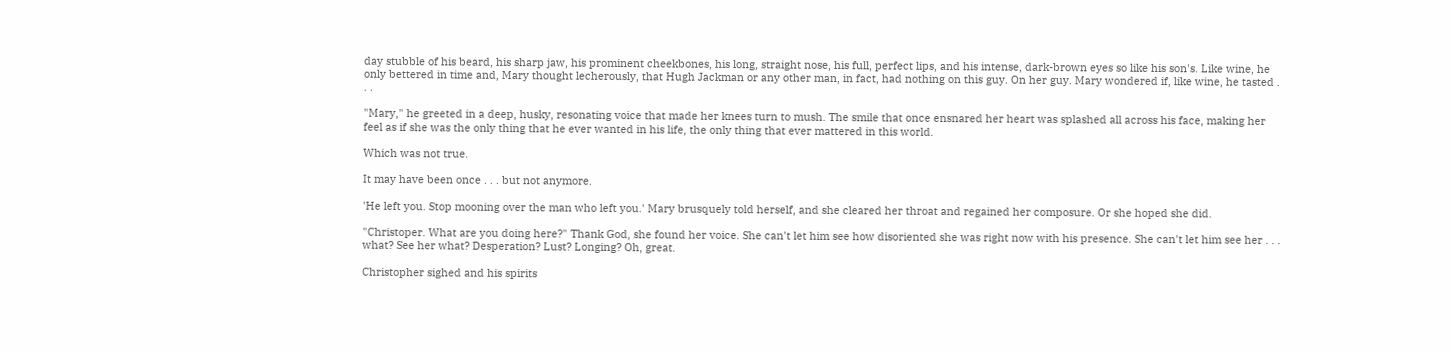day stubble of his beard, his sharp jaw, his prominent cheekbones, his long, straight nose, his full, perfect lips, and his intense, dark-brown eyes so like his son's. Like wine, he only bettered in time and, Mary thought lecherously, that Hugh Jackman or any other man, in fact, had nothing on this guy. On her guy. Mary wondered if, like wine, he tasted . . .

"Mary," he greeted in a deep, husky, resonating voice that made her knees turn to mush. The smile that once ensnared her heart was splashed all across his face, making her feel as if she was the only thing that he ever wanted in his life, the only thing that ever mattered in this world.

Which was not true.

It may have been once . . . but not anymore.

'He left you. Stop mooning over the man who left you.' Mary brusquely told herself, and she cleared her throat and regained her composure. Or she hoped she did.

"Christoper. What are you doing here?" Thank God, she found her voice. She can't let him see how disoriented she was right now with his presence. She can't let him see her . . . what? See her what? Desperation? Lust? Longing? Oh, great.

Christopher sighed and his spirits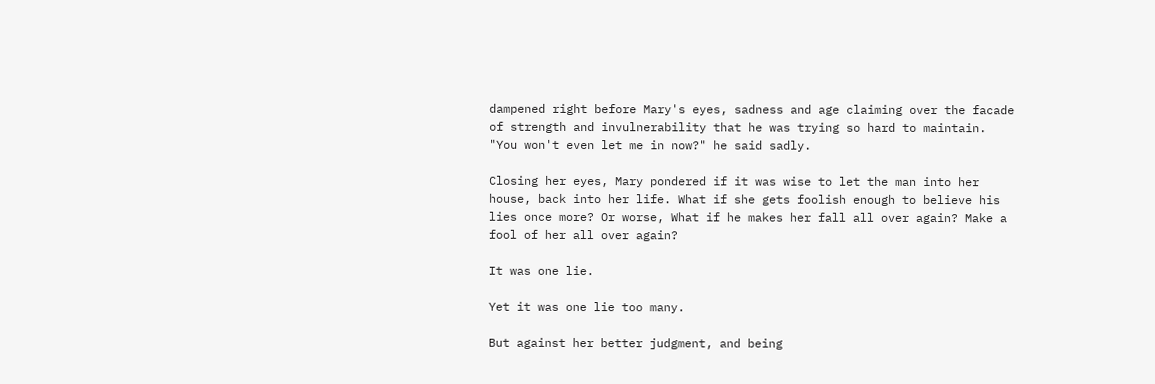dampened right before Mary's eyes, sadness and age claiming over the facade of strength and invulnerability that he was trying so hard to maintain. "You won't even let me in now?" he said sadly.

Closing her eyes, Mary pondered if it was wise to let the man into her house, back into her life. What if she gets foolish enough to believe his lies once more? Or worse, What if he makes her fall all over again? Make a fool of her all over again?

It was one lie.

Yet it was one lie too many.

But against her better judgment, and being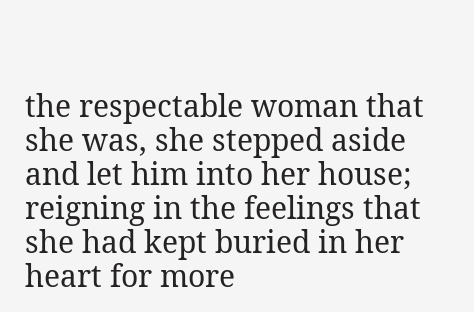the respectable woman that she was, she stepped aside and let him into her house; reigning in the feelings that she had kept buried in her heart for more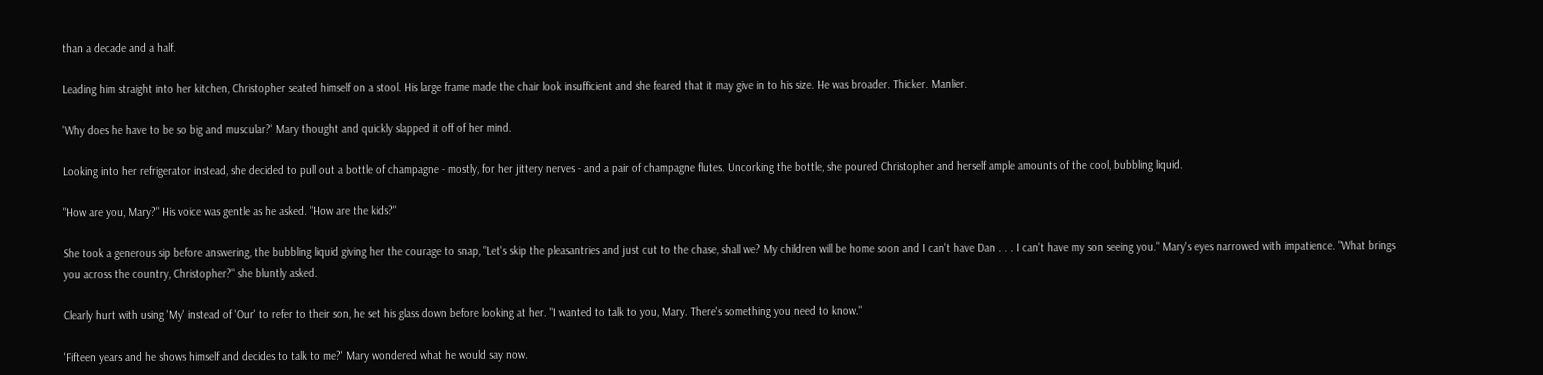than a decade and a half.

Leading him straight into her kitchen, Christopher seated himself on a stool. His large frame made the chair look insufficient and she feared that it may give in to his size. He was broader. Thicker. Manlier.

'Why does he have to be so big and muscular?' Mary thought and quickly slapped it off of her mind.

Looking into her refrigerator instead, she decided to pull out a bottle of champagne - mostly, for her jittery nerves - and a pair of champagne flutes. Uncorking the bottle, she poured Christopher and herself ample amounts of the cool, bubbling liquid.

"How are you, Mary?" His voice was gentle as he asked. "How are the kids?"

She took a generous sip before answering, the bubbling liquid giving her the courage to snap, "Let's skip the pleasantries and just cut to the chase, shall we? My children will be home soon and I can't have Dan . . . I can't have my son seeing you." Mary's eyes narrowed with impatience. "What brings you across the country, Christopher?" she bluntly asked.

Clearly hurt with using 'My' instead of 'Our' to refer to their son, he set his glass down before looking at her. "I wanted to talk to you, Mary. There's something you need to know."

'Fifteen years and he shows himself and decides to talk to me?' Mary wondered what he would say now.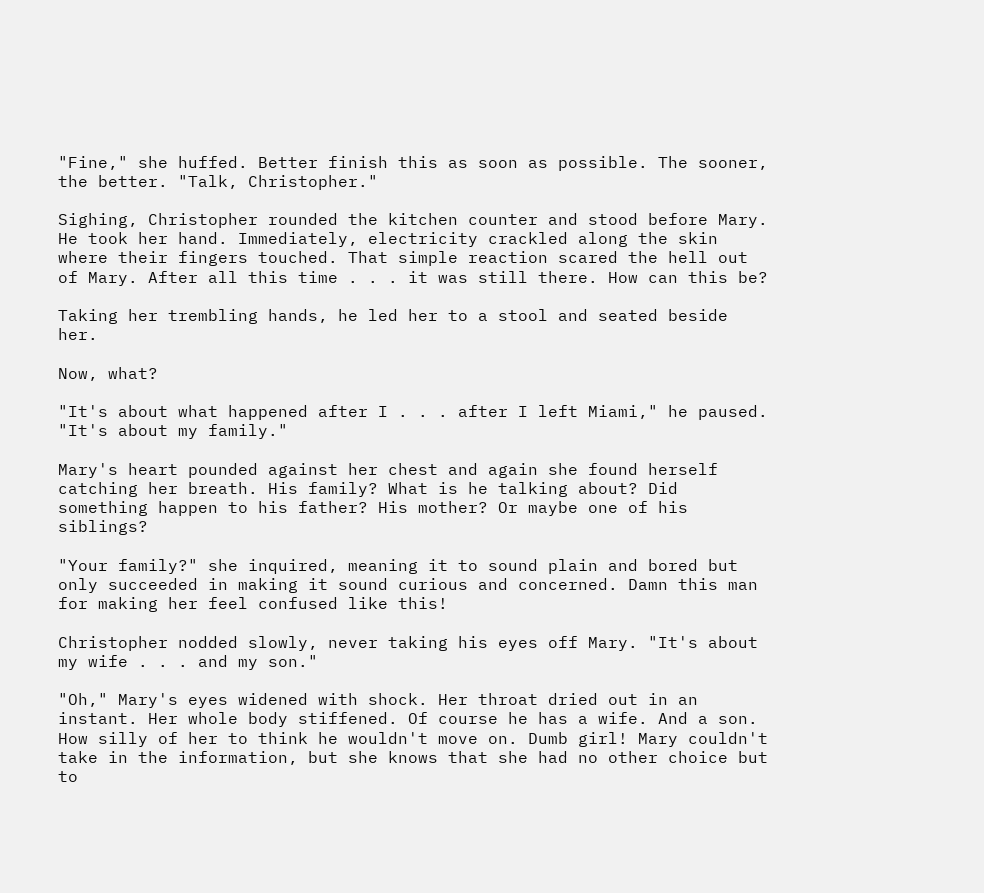"Fine," she huffed. Better finish this as soon as possible. The sooner, the better. "Talk, Christopher."

Sighing, Christopher rounded the kitchen counter and stood before Mary. He took her hand. Immediately, electricity crackled along the skin where their fingers touched. That simple reaction scared the hell out of Mary. After all this time . . . it was still there. How can this be?

Taking her trembling hands, he led her to a stool and seated beside her.

Now, what?

"It's about what happened after I . . . after I left Miami," he paused. "It's about my family."

Mary's heart pounded against her chest and again she found herself catching her breath. His family? What is he talking about? Did something happen to his father? His mother? Or maybe one of his siblings?

"Your family?" she inquired, meaning it to sound plain and bored but only succeeded in making it sound curious and concerned. Damn this man for making her feel confused like this!

Christopher nodded slowly, never taking his eyes off Mary. "It's about my wife . . . and my son."

"Oh," Mary's eyes widened with shock. Her throat dried out in an instant. Her whole body stiffened. Of course he has a wife. And a son. How silly of her to think he wouldn't move on. Dumb girl! Mary couldn't take in the information, but she knows that she had no other choice but to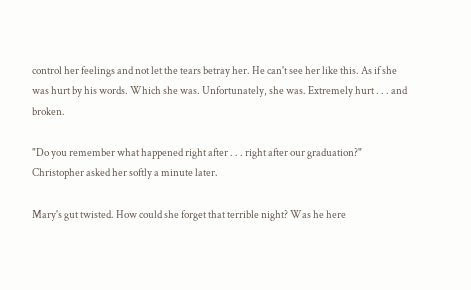control her feelings and not let the tears betray her. He can't see her like this. As if she was hurt by his words. Which she was. Unfortunately, she was. Extremely hurt . . . and broken.

"Do you remember what happened right after . . . right after our graduation?" Christopher asked her softly a minute later.

Mary's gut twisted. How could she forget that terrible night? Was he here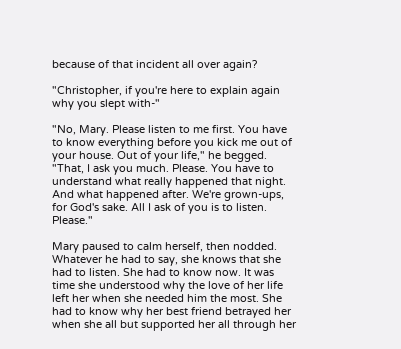because of that incident all over again?

"Christopher, if you're here to explain again why you slept with-"

"No, Mary. Please listen to me first. You have to know everything before you kick me out of your house. Out of your life," he begged. "That, I ask you much. Please. You have to understand what really happened that night. And what happened after. We're grown-ups, for God's sake. All I ask of you is to listen. Please."

Mary paused to calm herself, then nodded. Whatever he had to say, she knows that she had to listen. She had to know now. It was time she understood why the love of her life left her when she needed him the most. She had to know why her best friend betrayed her when she all but supported her all through her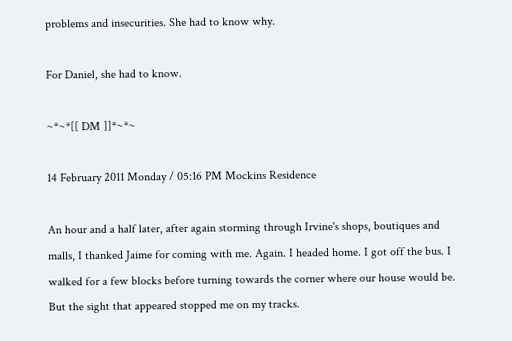problems and insecurities. She had to know why.

For Daniel, she had to know.

~*~*[[ DM ]]*~*~

14 February 2011 Monday / 05:16 PM Mockins Residence

An hour and a half later, after again storming through Irvine's shops, boutiques and malls, I thanked Jaime for coming with me. Again. I headed home. I got off the bus. I walked for a few blocks before turning towards the corner where our house would be. But the sight that appeared stopped me on my tracks.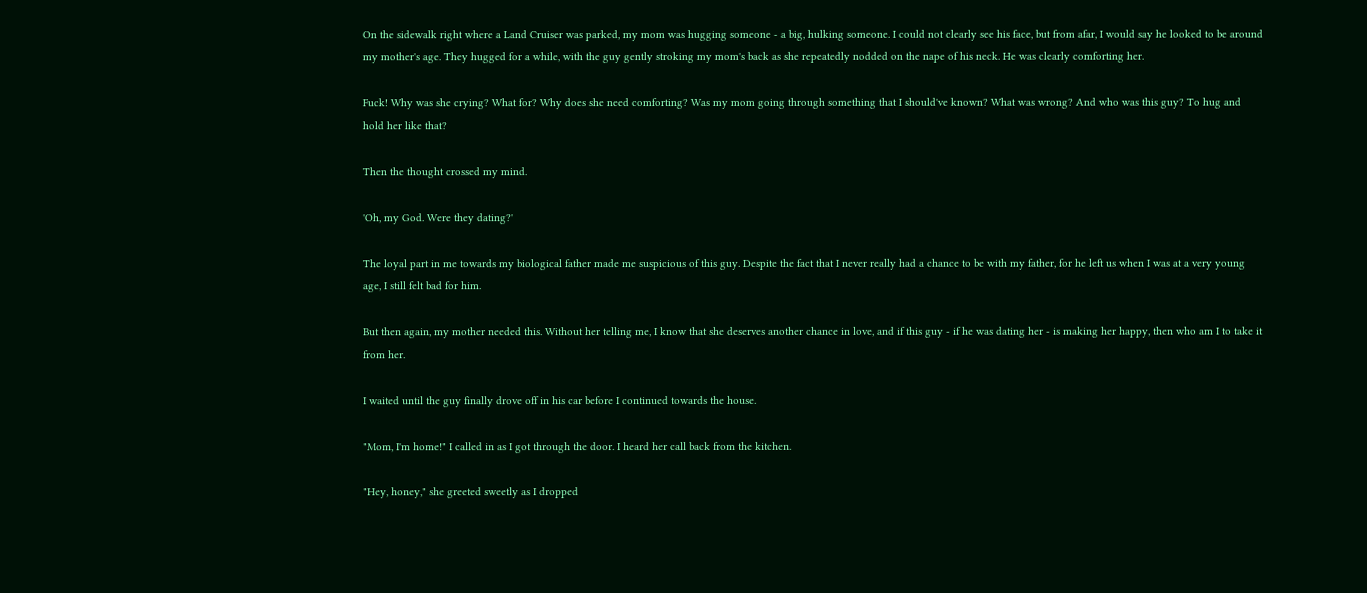On the sidewalk right where a Land Cruiser was parked, my mom was hugging someone - a big, hulking someone. I could not clearly see his face, but from afar, I would say he looked to be around my mother's age. They hugged for a while, with the guy gently stroking my mom's back as she repeatedly nodded on the nape of his neck. He was clearly comforting her.

Fuck! Why was she crying? What for? Why does she need comforting? Was my mom going through something that I should've known? What was wrong? And who was this guy? To hug and hold her like that?

Then the thought crossed my mind.

'Oh, my God. Were they dating?'

The loyal part in me towards my biological father made me suspicious of this guy. Despite the fact that I never really had a chance to be with my father, for he left us when I was at a very young age, I still felt bad for him.

But then again, my mother needed this. Without her telling me, I know that she deserves another chance in love, and if this guy - if he was dating her - is making her happy, then who am I to take it from her.

I waited until the guy finally drove off in his car before I continued towards the house.

"Mom, I'm home!" I called in as I got through the door. I heard her call back from the kitchen.

"Hey, honey," she greeted sweetly as I dropped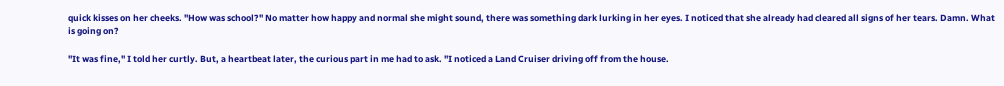quick kisses on her cheeks. "How was school?" No matter how happy and normal she might sound, there was something dark lurking in her eyes. I noticed that she already had cleared all signs of her tears. Damn. What is going on?

"It was fine," I told her curtly. But, a heartbeat later, the curious part in me had to ask. "I noticed a Land Cruiser driving off from the house.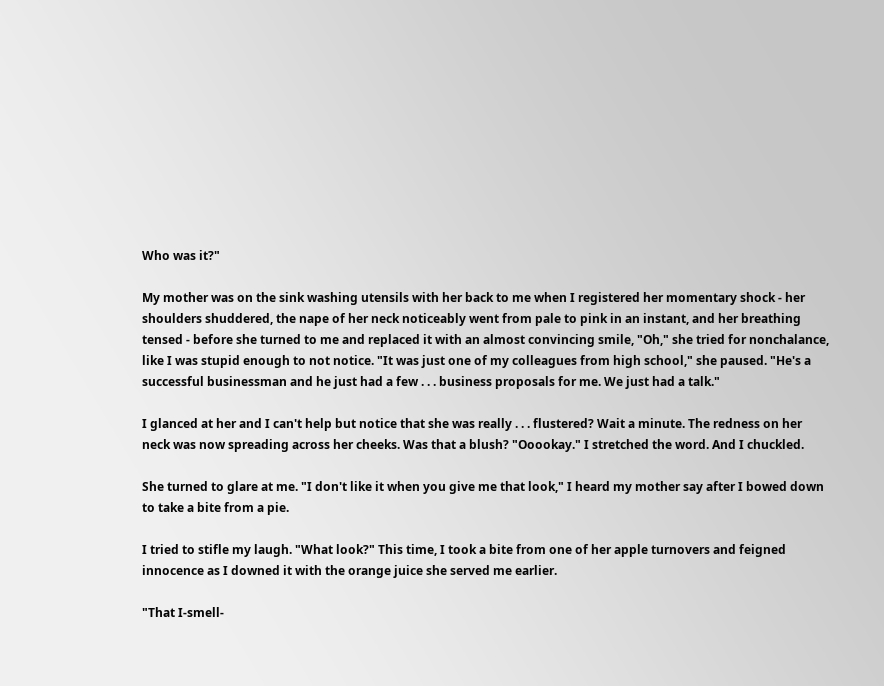Who was it?"

My mother was on the sink washing utensils with her back to me when I registered her momentary shock - her shoulders shuddered, the nape of her neck noticeably went from pale to pink in an instant, and her breathing tensed - before she turned to me and replaced it with an almost convincing smile, "Oh," she tried for nonchalance, like I was stupid enough to not notice. "It was just one of my colleagues from high school," she paused. "He's a successful businessman and he just had a few . . . business proposals for me. We just had a talk."

I glanced at her and I can't help but notice that she was really . . . flustered? Wait a minute. The redness on her neck was now spreading across her cheeks. Was that a blush? "Ooookay." I stretched the word. And I chuckled.

She turned to glare at me. "I don't like it when you give me that look," I heard my mother say after I bowed down to take a bite from a pie.

I tried to stifle my laugh. "What look?" This time, I took a bite from one of her apple turnovers and feigned innocence as I downed it with the orange juice she served me earlier.

"That I-smell-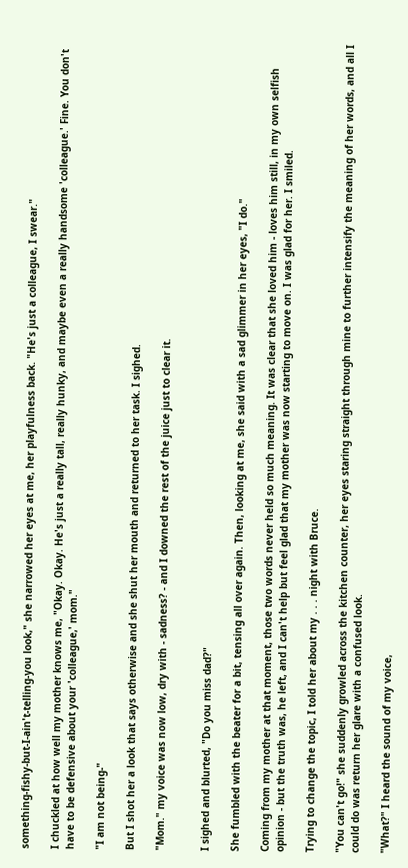something-fishy-but-I-ain't-telling-you look," she narrowed her eyes at me, her playfulness back. "He's just a colleague, I swear."

I chuckled at how well my mother knows me, "Okay. Okay. He's just a really tall, really hunky, and maybe even a really handsome 'colleague.' Fine. You don't have to be defensive about your 'colleague,' mom."

"I am not being-"

But I shot her a look that says otherwise and she shut her mouth and returned to her task. I sighed.

"Mom." my voice was now low, dry with - sadness? - and I downed the rest of the juice just to clear it.


I sighed and blurted, "Do you miss dad?"

She fumbled with the beater for a bit, tensing all over again. Then, looking at me, she said with a sad glimmer in her eyes, "I do."

Coming from my mother at that moment, those two words never held so much meaning. It was clear that she loved him - loves him still, in my own selfish opinion - but the truth was, he left, and I can't help but feel glad that my mother was now starting to move on. I was glad for her. I smiled.

Trying to change the topic, I told her about my . . . night with Bruce.

"You can't go!" she suddenly growled across the kitchen counter, her eyes staring straight through mine to further intensify the meaning of her words, and all I could do was return her glare with a confused look.

"What?" I heard the sound of my voice,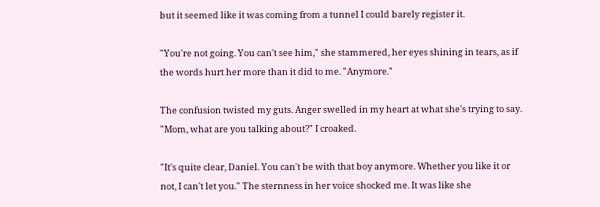but it seemed like it was coming from a tunnel I could barely register it.

"You're not going. You can't see him," she stammered, her eyes shining in tears, as if the words hurt her more than it did to me. "Anymore."

The confusion twisted my guts. Anger swelled in my heart at what she's trying to say. "Mom, what are you talking about?" I croaked.

"It's quite clear, Daniel. You can't be with that boy anymore. Whether you like it or not, I can't let you." The sternness in her voice shocked me. It was like she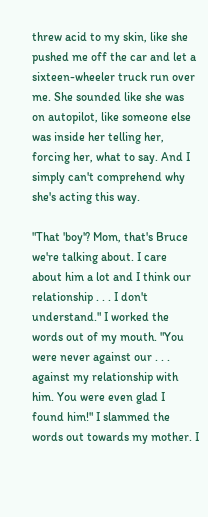threw acid to my skin, like she pushed me off the car and let a sixteen-wheeler truck run over me. She sounded like she was on autopilot, like someone else was inside her telling her, forcing her, what to say. And I simply can't comprehend why she's acting this way.

"That 'boy'? Mom, that's Bruce we're talking about. I care about him a lot and I think our relationship . . . I don't understand." I worked the words out of my mouth. "You were never against our . . . against my relationship with him. You were even glad I found him!" I slammed the words out towards my mother. I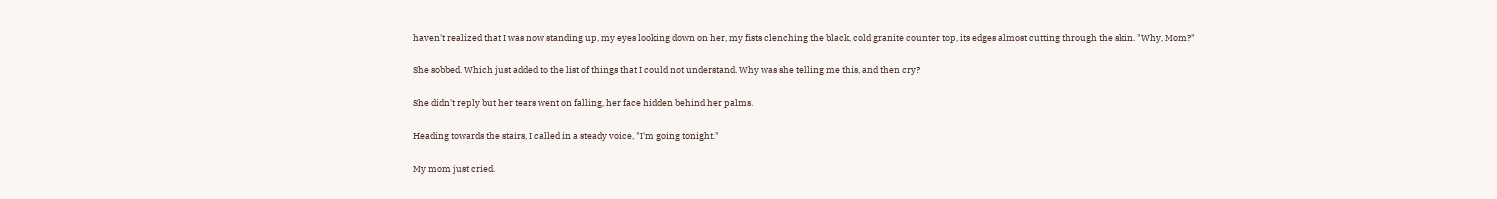haven't realized that I was now standing up, my eyes looking down on her, my fists clenching the black, cold granite counter top, its edges almost cutting through the skin. "Why, Mom?"

She sobbed. Which just added to the list of things that I could not understand. Why was she telling me this, and then cry?

She didn't reply but her tears went on falling, her face hidden behind her palms.

Heading towards the stairs, I called in a steady voice, "I'm going tonight."

My mom just cried.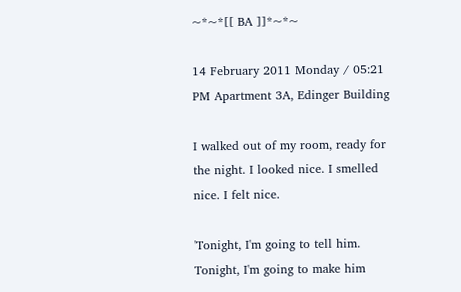~*~*[[ BA ]]*~*~

14 February 2011 Monday / 05:21 PM Apartment 3A, Edinger Building

I walked out of my room, ready for the night. I looked nice. I smelled nice. I felt nice.

'Tonight, I'm going to tell him. Tonight, I'm going to make him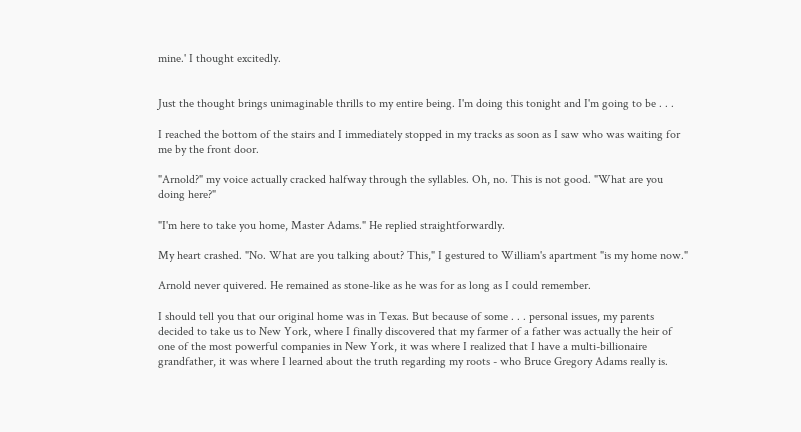mine.' I thought excitedly.


Just the thought brings unimaginable thrills to my entire being. I'm doing this tonight and I'm going to be . . .

I reached the bottom of the stairs and I immediately stopped in my tracks as soon as I saw who was waiting for me by the front door.

"Arnold?" my voice actually cracked halfway through the syllables. Oh, no. This is not good. "What are you doing here?"

"I'm here to take you home, Master Adams." He replied straightforwardly.

My heart crashed. "No. What are you talking about? This," I gestured to William's apartment "is my home now."

Arnold never quivered. He remained as stone-like as he was for as long as I could remember.

I should tell you that our original home was in Texas. But because of some . . . personal issues, my parents decided to take us to New York, where I finally discovered that my farmer of a father was actually the heir of one of the most powerful companies in New York, it was where I realized that I have a multi-billionaire grandfather, it was where I learned about the truth regarding my roots - who Bruce Gregory Adams really is.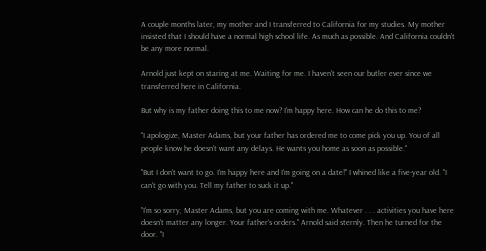A couple months later, my mother and I transferred to California for my studies. My mother insisted that I should have a normal high school life. As much as possible. And California couldn't be any more normal.

Arnold just kept on staring at me. Waiting for me. I haven't seen our butler ever since we transferred here in California.

But why is my father doing this to me now? I'm happy here. How can he do this to me?

"I apologize, Master Adams, but your father has ordered me to come pick you up. You of all people know he doesn't want any delays. He wants you home as soon as possible."

"But I don't want to go. I'm happy here and I'm going on a date!" I whined like a five-year old. "I can't go with you. Tell my father to suck it up."

"I'm so sorry, Master Adams, but you are coming with me. Whatever . . . activities you have here doesn't matter any longer. Your father's orders." Arnold said sternly. Then he turned for the door. "I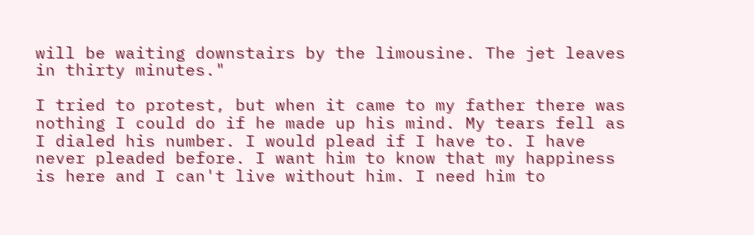will be waiting downstairs by the limousine. The jet leaves in thirty minutes."

I tried to protest, but when it came to my father there was nothing I could do if he made up his mind. My tears fell as I dialed his number. I would plead if I have to. I have never pleaded before. I want him to know that my happiness is here and I can't live without him. I need him to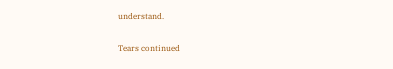understand.

Tears continued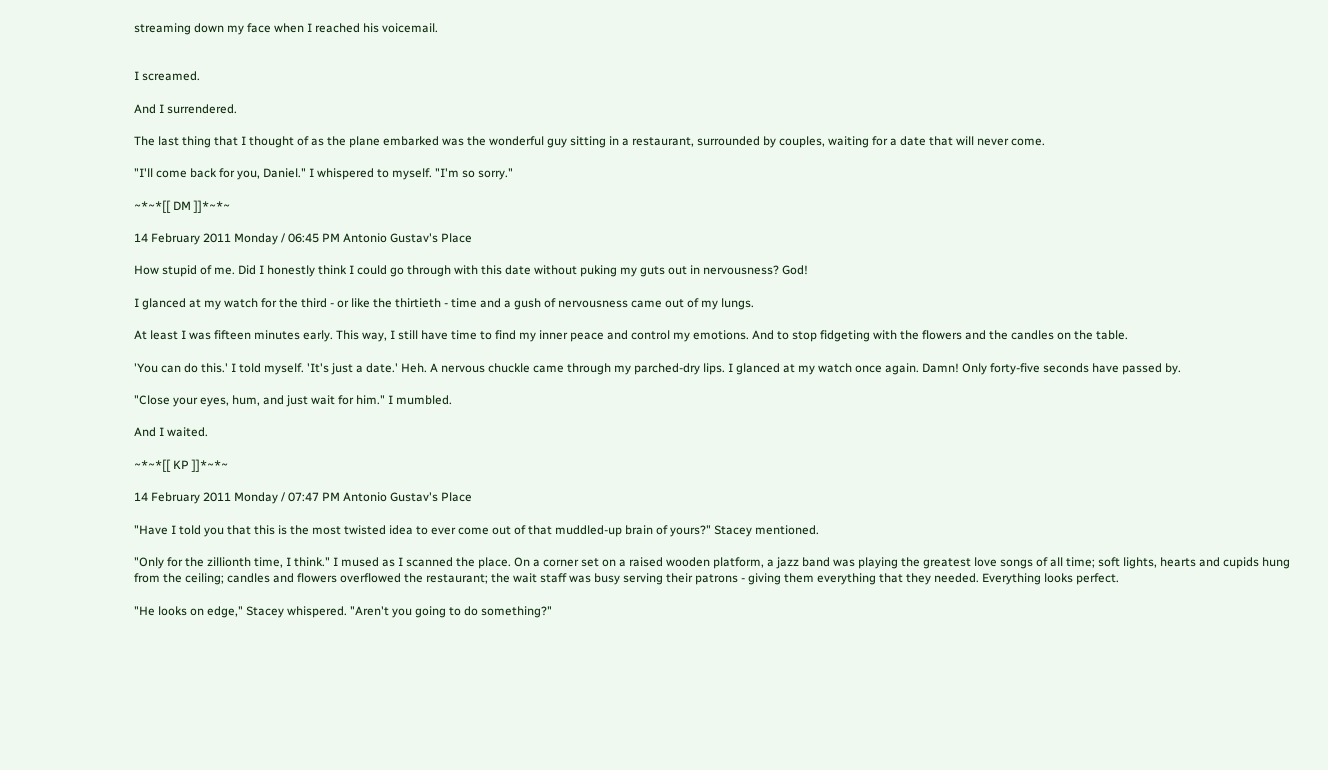streaming down my face when I reached his voicemail.


I screamed.

And I surrendered.

The last thing that I thought of as the plane embarked was the wonderful guy sitting in a restaurant, surrounded by couples, waiting for a date that will never come.

"I'll come back for you, Daniel." I whispered to myself. "I'm so sorry."

~*~*[[ DM ]]*~*~

14 February 2011 Monday / 06:45 PM Antonio Gustav's Place

How stupid of me. Did I honestly think I could go through with this date without puking my guts out in nervousness? God!

I glanced at my watch for the third - or like the thirtieth - time and a gush of nervousness came out of my lungs.

At least I was fifteen minutes early. This way, I still have time to find my inner peace and control my emotions. And to stop fidgeting with the flowers and the candles on the table.

'You can do this.' I told myself. 'It's just a date.' Heh. A nervous chuckle came through my parched-dry lips. I glanced at my watch once again. Damn! Only forty-five seconds have passed by.

"Close your eyes, hum, and just wait for him." I mumbled.

And I waited.

~*~*[[ KP ]]*~*~

14 February 2011 Monday / 07:47 PM Antonio Gustav's Place

"Have I told you that this is the most twisted idea to ever come out of that muddled-up brain of yours?" Stacey mentioned.

"Only for the zillionth time, I think." I mused as I scanned the place. On a corner set on a raised wooden platform, a jazz band was playing the greatest love songs of all time; soft lights, hearts and cupids hung from the ceiling; candles and flowers overflowed the restaurant; the wait staff was busy serving their patrons - giving them everything that they needed. Everything looks perfect.

"He looks on edge," Stacey whispered. "Aren't you going to do something?"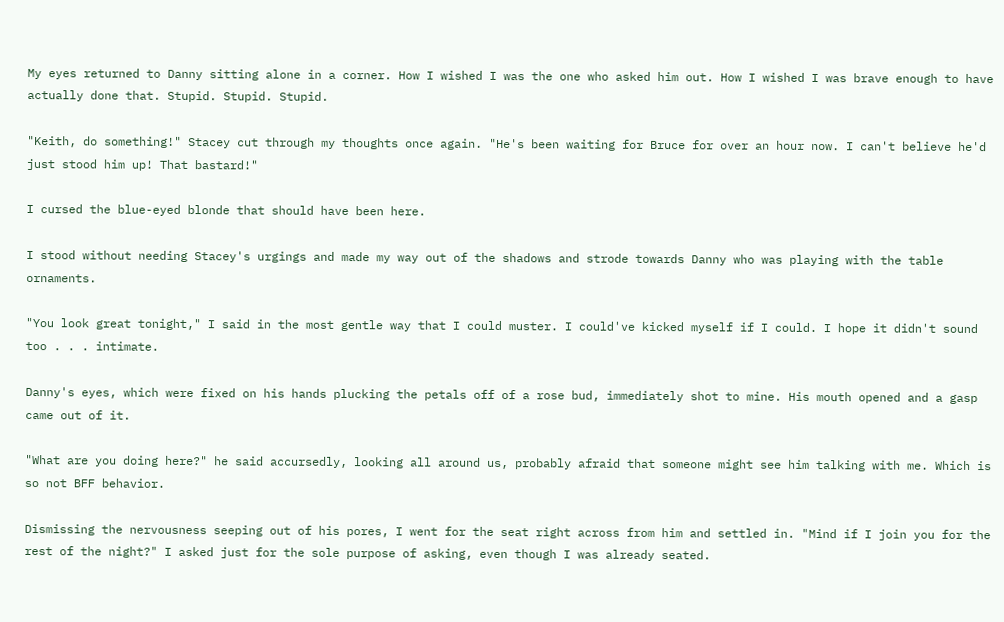My eyes returned to Danny sitting alone in a corner. How I wished I was the one who asked him out. How I wished I was brave enough to have actually done that. Stupid. Stupid. Stupid.

"Keith, do something!" Stacey cut through my thoughts once again. "He's been waiting for Bruce for over an hour now. I can't believe he'd just stood him up! That bastard!"

I cursed the blue-eyed blonde that should have been here.

I stood without needing Stacey's urgings and made my way out of the shadows and strode towards Danny who was playing with the table ornaments.

"You look great tonight," I said in the most gentle way that I could muster. I could've kicked myself if I could. I hope it didn't sound too . . . intimate.

Danny's eyes, which were fixed on his hands plucking the petals off of a rose bud, immediately shot to mine. His mouth opened and a gasp came out of it.

"What are you doing here?" he said accursedly, looking all around us, probably afraid that someone might see him talking with me. Which is so not BFF behavior.

Dismissing the nervousness seeping out of his pores, I went for the seat right across from him and settled in. "Mind if I join you for the rest of the night?" I asked just for the sole purpose of asking, even though I was already seated.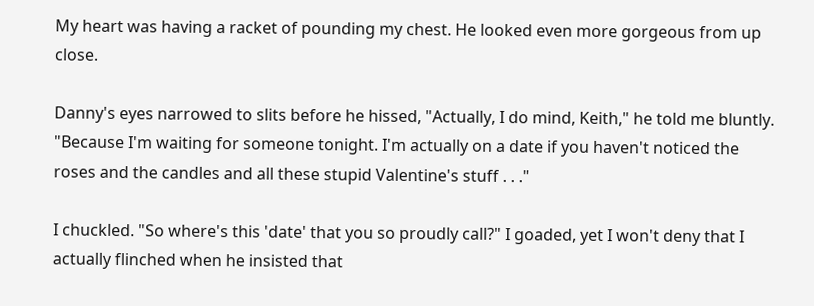My heart was having a racket of pounding my chest. He looked even more gorgeous from up close.

Danny's eyes narrowed to slits before he hissed, "Actually, I do mind, Keith," he told me bluntly. "Because I'm waiting for someone tonight. I'm actually on a date if you haven't noticed the roses and the candles and all these stupid Valentine's stuff . . ."

I chuckled. "So where's this 'date' that you so proudly call?" I goaded, yet I won't deny that I actually flinched when he insisted that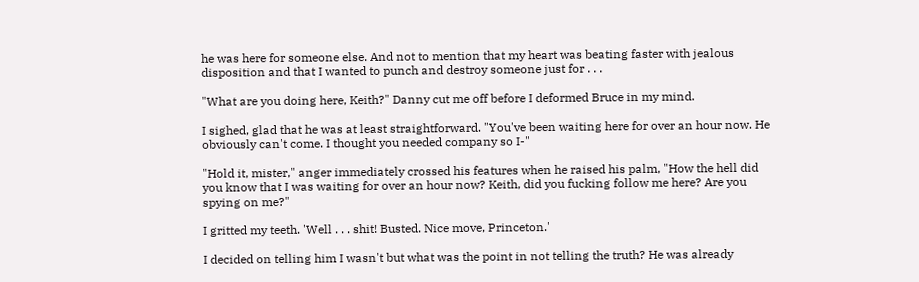he was here for someone else. And not to mention that my heart was beating faster with jealous disposition and that I wanted to punch and destroy someone just for . . .

"What are you doing here, Keith?" Danny cut me off before I deformed Bruce in my mind.

I sighed, glad that he was at least straightforward. "You've been waiting here for over an hour now. He obviously can't come. I thought you needed company so I-"

"Hold it, mister," anger immediately crossed his features when he raised his palm, "How the hell did you know that I was waiting for over an hour now? Keith, did you fucking follow me here? Are you spying on me?"

I gritted my teeth. 'Well . . . shit! Busted. Nice move, Princeton.'

I decided on telling him I wasn't but what was the point in not telling the truth? He was already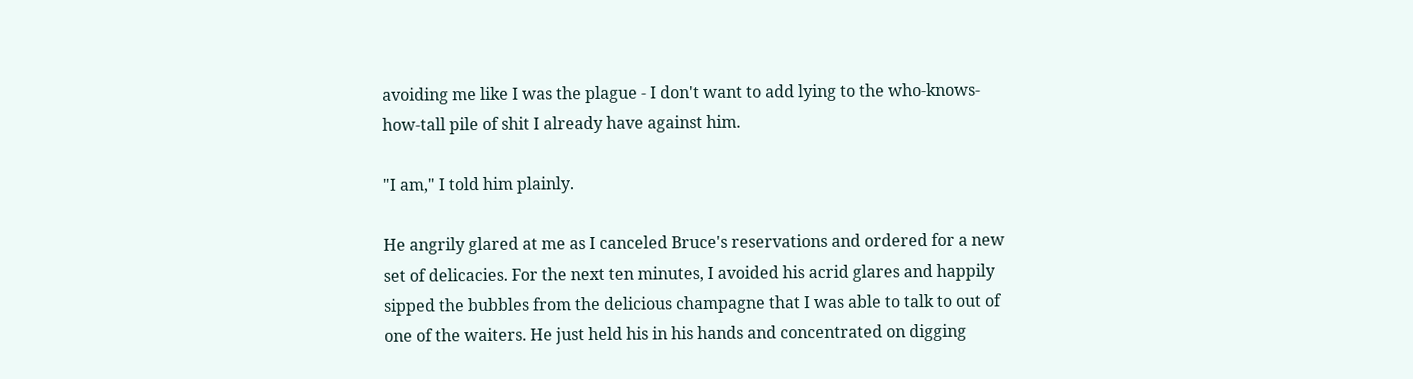avoiding me like I was the plague - I don't want to add lying to the who-knows-how-tall pile of shit I already have against him.

"I am," I told him plainly.

He angrily glared at me as I canceled Bruce's reservations and ordered for a new set of delicacies. For the next ten minutes, I avoided his acrid glares and happily sipped the bubbles from the delicious champagne that I was able to talk to out of one of the waiters. He just held his in his hands and concentrated on digging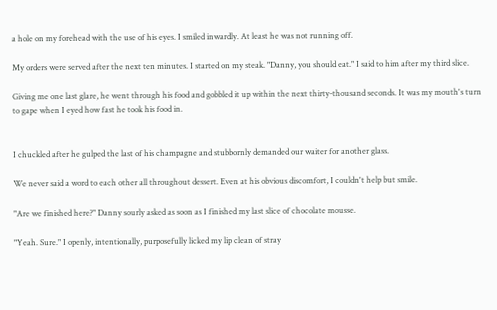a hole on my forehead with the use of his eyes. I smiled inwardly. At least he was not running off.

My orders were served after the next ten minutes. I started on my steak. "Danny, you should eat." I said to him after my third slice.

Giving me one last glare, he went through his food and gobbled it up within the next thirty-thousand seconds. It was my mouth's turn to gape when I eyed how fast he took his food in.


I chuckled after he gulped the last of his champagne and stubbornly demanded our waiter for another glass.

We never said a word to each other all throughout dessert. Even at his obvious discomfort, I couldn't help but smile.

"Are we finished here?" Danny sourly asked as soon as I finished my last slice of chocolate mousse.

"Yeah. Sure." I openly, intentionally, purposefully licked my lip clean of stray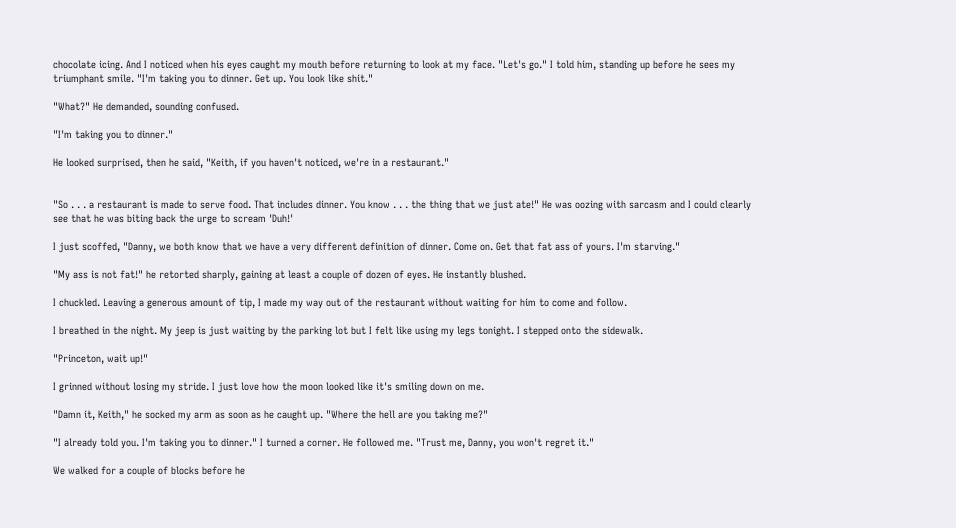chocolate icing. And I noticed when his eyes caught my mouth before returning to look at my face. "Let's go." I told him, standing up before he sees my triumphant smile. "I'm taking you to dinner. Get up. You look like shit."

"What?" He demanded, sounding confused.

"I'm taking you to dinner."

He looked surprised, then he said, "Keith, if you haven't noticed, we're in a restaurant."


"So . . . a restaurant is made to serve food. That includes dinner. You know . . . the thing that we just ate!" He was oozing with sarcasm and I could clearly see that he was biting back the urge to scream 'Duh!'

I just scoffed, "Danny, we both know that we have a very different definition of dinner. Come on. Get that fat ass of yours. I'm starving."

"My ass is not fat!" he retorted sharply, gaining at least a couple of dozen of eyes. He instantly blushed.

I chuckled. Leaving a generous amount of tip, I made my way out of the restaurant without waiting for him to come and follow.

I breathed in the night. My jeep is just waiting by the parking lot but I felt like using my legs tonight. I stepped onto the sidewalk.

"Princeton, wait up!"

I grinned without losing my stride. I just love how the moon looked like it's smiling down on me.

"Damn it, Keith," he socked my arm as soon as he caught up. "Where the hell are you taking me?"

"I already told you. I'm taking you to dinner." I turned a corner. He followed me. "Trust me, Danny, you won't regret it."

We walked for a couple of blocks before he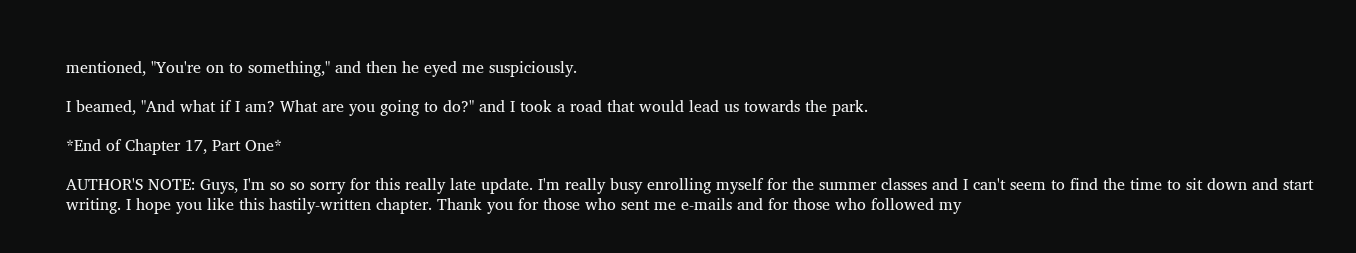mentioned, "You're on to something," and then he eyed me suspiciously.

I beamed, "And what if I am? What are you going to do?" and I took a road that would lead us towards the park.

*End of Chapter 17, Part One*

AUTHOR'S NOTE: Guys, I'm so so sorry for this really late update. I'm really busy enrolling myself for the summer classes and I can't seem to find the time to sit down and start writing. I hope you like this hastily-written chapter. Thank you for those who sent me e-mails and for those who followed my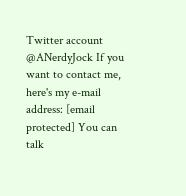Twitter account @ANerdyJock If you want to contact me, here's my e-mail address: [email protected] You can talk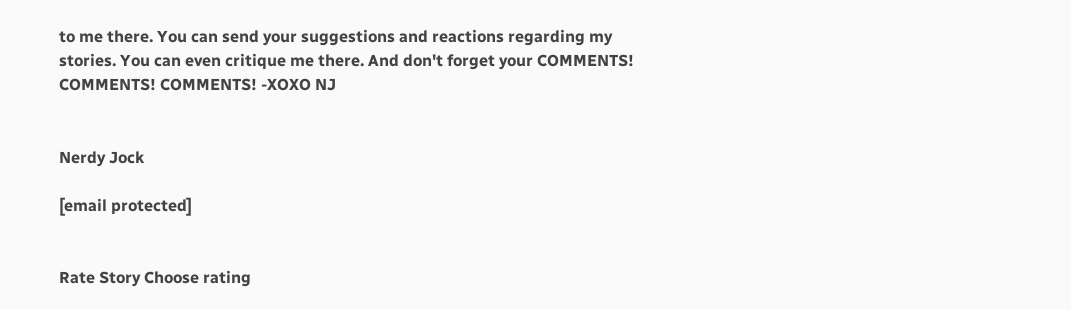to me there. You can send your suggestions and reactions regarding my stories. You can even critique me there. And don't forget your COMMENTS! COMMENTS! COMMENTS! -XOXO NJ


Nerdy Jock

[email protected]


Rate Story Choose rating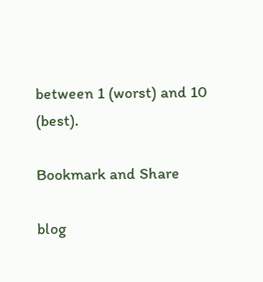between 1 (worst) and 10 (best).

Bookmark and Share

blog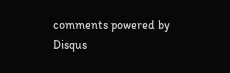comments powered by Disqus